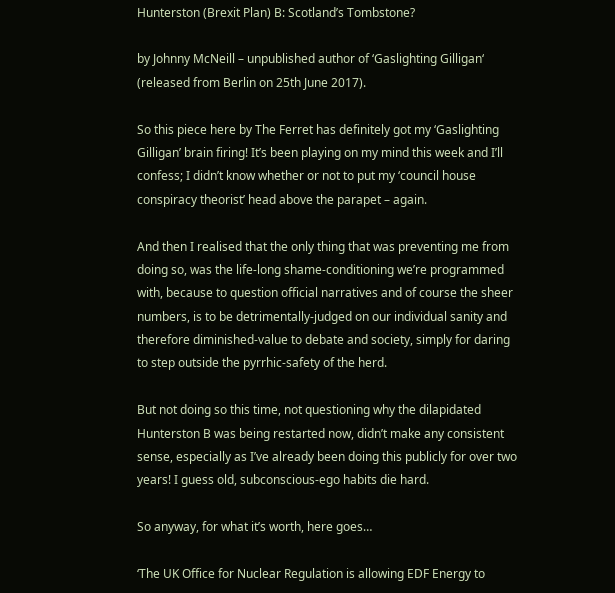Hunterston (Brexit Plan) B: Scotland’s Tombstone?

by Johnny McNeill – unpublished author of ‘Gaslighting Gilligan‘ (released from Berlin on 25th June 2017).

So this piece here by The Ferret has definitely got my ‘Gaslighting Gilligan’ brain firing! It’s been playing on my mind this week and I’ll confess; I didn’t know whether or not to put my ‘council house conspiracy theorist’ head above the parapet – again.

And then I realised that the only thing that was preventing me from doing so, was the life-long shame-conditioning we’re programmed with, because to question official narratives and of course the sheer numbers, is to be detrimentally-judged on our individual sanity and therefore diminished-value to debate and society, simply for daring to step outside the pyrrhic-safety of the herd.

But not doing so this time, not questioning why the dilapidated Hunterston B was being restarted now, didn’t make any consistent sense, especially as I’ve already been doing this publicly for over two years! I guess old, subconscious-ego habits die hard.

So anyway, for what it’s worth, here goes…

‘The UK Office for Nuclear Regulation is allowing EDF Energy to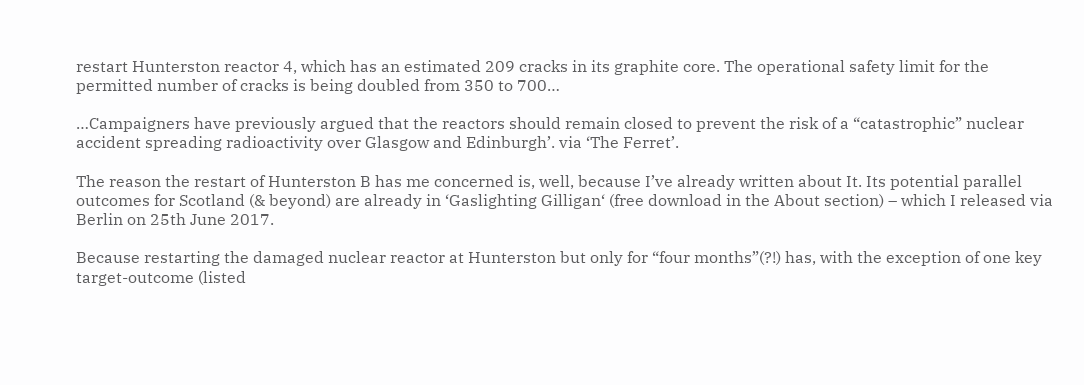restart Hunterston reactor 4, which has an estimated 209 cracks in its graphite core. The operational safety limit for the permitted number of cracks is being doubled from 350 to 700…

…Campaigners have previously argued that the reactors should remain closed to prevent the risk of a “catastrophic” nuclear accident spreading radioactivity over Glasgow and Edinburgh’. via ‘The Ferret’.

The reason the restart of Hunterston B has me concerned is, well, because I’ve already written about It. Its potential parallel outcomes for Scotland (& beyond) are already in ‘Gaslighting Gilligan‘ (free download in the About section) – which I released via Berlin on 25th June 2017.

Because restarting the damaged nuclear reactor at Hunterston but only for “four months”(?!) has, with the exception of one key target-outcome (listed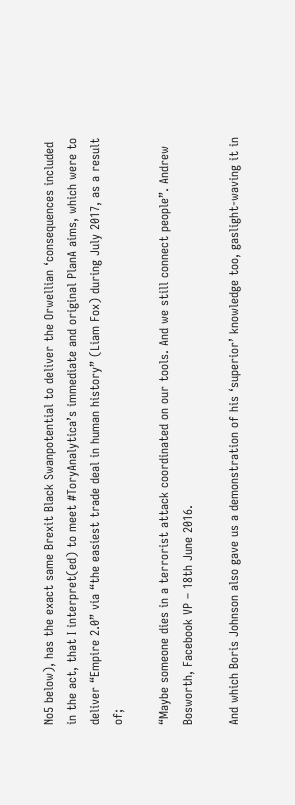No5 below), has the exact same Brexit Black Swanpotential to deliver the Orwellian ‘consequences included in the act, that I interpret(ed) to meet #ToryAnalytica’s immediate and original PlanA aims, which were to deliver “Empire 2.0” via “the easiest trade deal in human history” (Liam Fox) during July 2017, as a result of;

“Maybe someone dies in a terrorist attack coordinated on our tools. And we still connect people”. Andrew Bosworth, Facebook VP – 18th June 2016.

And which Boris Johnson also gave us a demonstration of his ‘superior’ knowledge too, gaslight-waving it in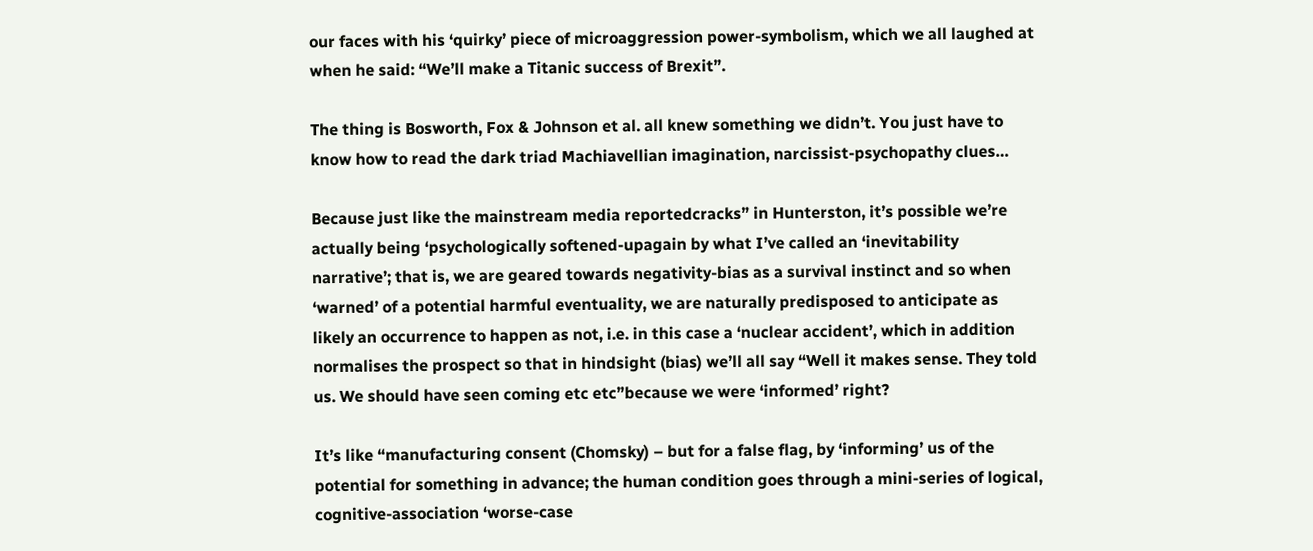our faces with his ‘quirky’ piece of microaggression power-symbolism, which we all laughed at when he said: “We’ll make a Titanic success of Brexit”.

The thing is Bosworth, Fox & Johnson et al. all knew something we didn’t. You just have to know how to read the dark triad Machiavellian imagination, narcissist-psychopathy clues…

Because just like the mainstream media reportedcracks” in Hunterston, it’s possible we’re actually being ‘psychologically softened-upagain by what I’ve called an ‘inevitability narrative’; that is, we are geared towards negativity-bias as a survival instinct and so when ‘warned’ of a potential harmful eventuality, we are naturally predisposed to anticipate as likely an occurrence to happen as not, i.e. in this case a ‘nuclear accident’, which in addition normalises the prospect so that in hindsight (bias) we’ll all say “Well it makes sense. They told us. We should have seen coming etc etc”because we were ‘informed’ right?

It’s like “manufacturing consent (Chomsky) – but for a false flag, by ‘informing’ us of the potential for something in advance; the human condition goes through a mini-series of logical, cognitive-association ‘worse-case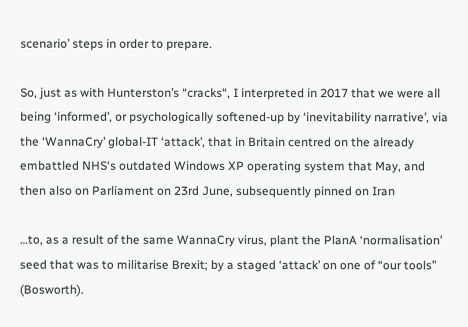scenario’ steps in order to prepare.

So, just as with Hunterston’s “cracks“, I interpreted in 2017 that we were all being ‘informed’, or psychologically softened-up by ‘inevitability narrative’, via the ‘WannaCry’ global-IT ‘attack’, that in Britain centred on the already embattled NHS‘s outdated Windows XP operating system that May, and then also on Parliament on 23rd June, subsequently pinned on Iran

…to, as a result of the same WannaCry virus, plant the PlanA ‘normalisation’ seed that was to militarise Brexit; by a staged ‘attack’ on one of “our tools” (Bosworth).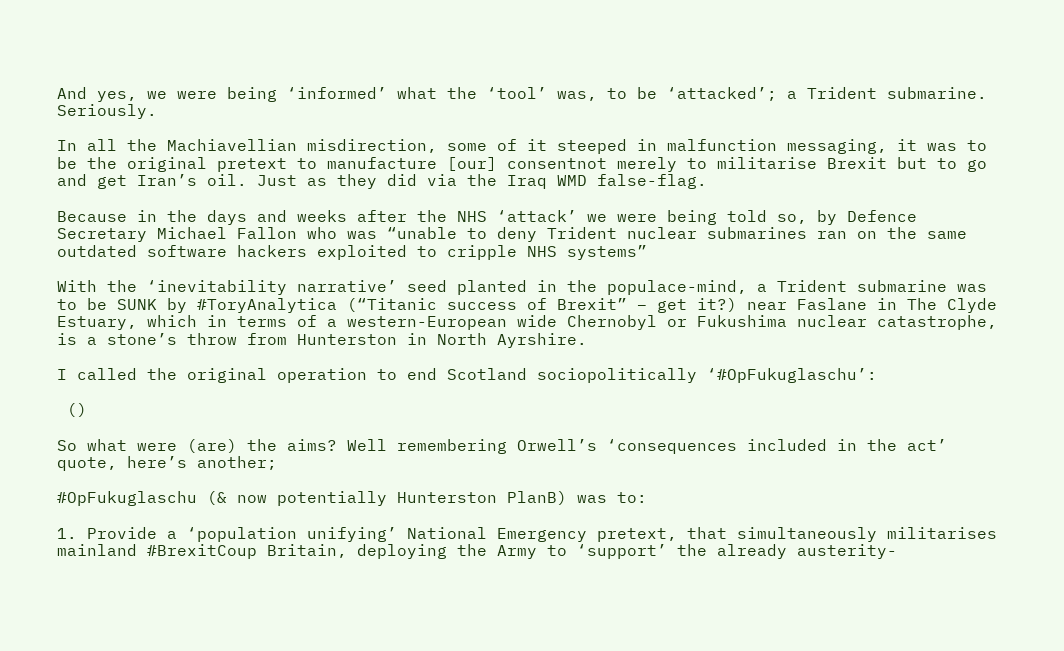And yes, we were being ‘informed’ what the ‘tool’ was, to be ‘attacked’; a Trident submarine. Seriously.

In all the Machiavellian misdirection, some of it steeped in malfunction messaging, it was to be the original pretext to manufacture [our] consentnot merely to militarise Brexit but to go and get Iran’s oil. Just as they did via the Iraq WMD false-flag.

Because in the days and weeks after the NHS ‘attack’ we were being told so, by Defence Secretary Michael Fallon who was “unable to deny Trident nuclear submarines ran on the same outdated software hackers exploited to cripple NHS systems”

With the ‘inevitability narrative’ seed planted in the populace-mind, a Trident submarine was to be SUNK by #ToryAnalytica (“Titanic success of Brexit” – get it?) near Faslane in The Clyde Estuary, which in terms of a western-European wide Chernobyl or Fukushima nuclear catastrophe, is a stone’s throw from Hunterston in North Ayrshire.

I called the original operation to end Scotland sociopolitically ‘#OpFukuglaschu’:

 ()

So what were (are) the aims? Well remembering Orwell’s ‘consequences included in the act’ quote, here’s another;

#OpFukuglaschu (& now potentially Hunterston PlanB) was to:

1. Provide a ‘population unifying’ National Emergency pretext, that simultaneously militarises mainland #BrexitCoup Britain, deploying the Army to ‘support’ the already austerity-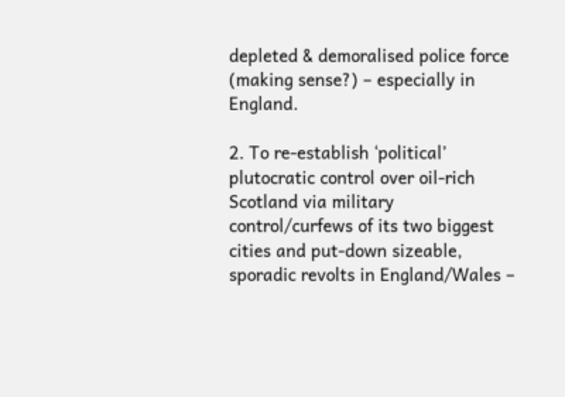depleted & demoralised police force (making sense?) – especially in England.

2. To re-establish ‘political’ plutocratic control over oil-rich Scotland via military control/curfews of its two biggest cities and put-down sizeable, sporadic revolts in England/Wales –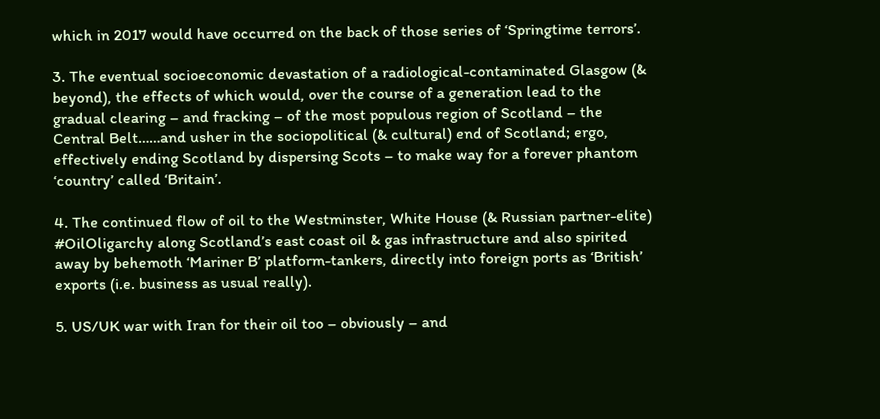which in 2017 would have occurred on the back of those series of ‘Springtime terrors’.

3. The eventual socioeconomic devastation of a radiological-contaminated Glasgow (& beyond), the effects of which would, over the course of a generation lead to the gradual clearing – and fracking – of the most populous region of Scotland – the Central Belt……and usher in the sociopolitical (& cultural) end of Scotland; ergo, effectively ending Scotland by dispersing Scots – to make way for a forever phantom ‘country’ called ‘Britain’.

4. The continued flow of oil to the Westminster, White House (& Russian partner-elite) #OilOligarchy along Scotland’s east coast oil & gas infrastructure and also spirited away by behemoth ‘Mariner B’ platform-tankers, directly into foreign ports as ‘British’ exports (i.e. business as usual really).

5. US/UK war with Iran for their oil too – obviously – and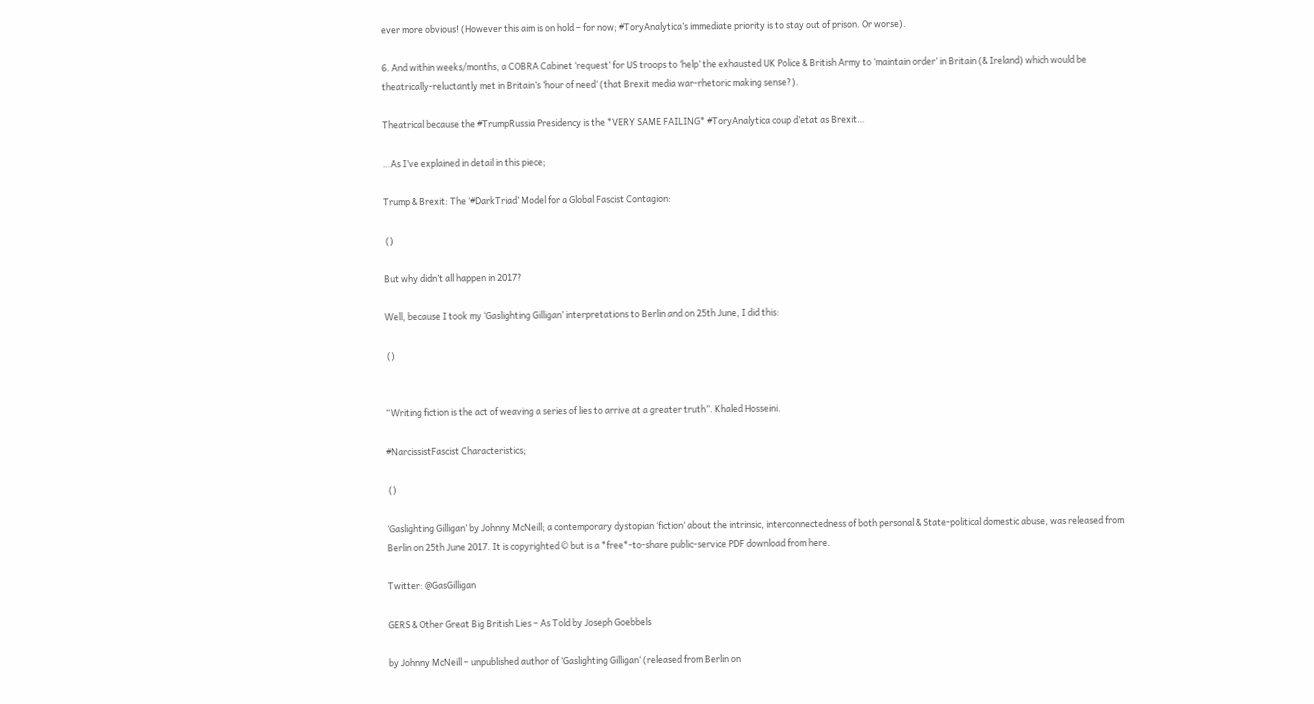ever more obvious! (However this aim is on hold – for now; #ToryAnalytica’s immediate priority is to stay out of prison. Or worse).

6. And within weeks/months, a COBRA Cabinet ‘request’ for US troops to ‘help’ the exhausted UK Police & British Army to ‘maintain order’ in Britain (& Ireland) which would be theatrically-reluctantly met in Britain’s ‘hour of need‘ (that Brexit media war-rhetoric making sense?).

Theatrical because the #TrumpRussia Presidency is the *VERY SAME FAILING* #ToryAnalytica coup d’etat as Brexit…

…As I’ve explained in detail in this piece;

Trump & Brexit: The ‘#DarkTriad’ Model for a Global Fascist Contagion:

 ()

But why didn’t all happen in 2017?

Well, because I took my ‘Gaslighting Gilligan’ interpretations to Berlin and on 25th June, I did this:

 ()


“Writing fiction is the act of weaving a series of lies to arrive at a greater truth”. Khaled Hosseini.

#NarcissistFascist Characteristics;

 ()

‘Gaslighting Gilligan’ by Johnny McNeill; a contemporary dystopian ‘fiction‘ about the intrinsic, interconnectedness of both personal & State-political domestic abuse, was released from Berlin on 25th June 2017. It is copyrighted © but is a *free*-to-share public-service PDF download from here.

Twitter: @GasGilligan

GERS & Other Great Big British Lies – As Told by Joseph Goebbels

by Johnny McNeill – unpublished author of ‘Gaslighting Gilligan‘ (released from Berlin on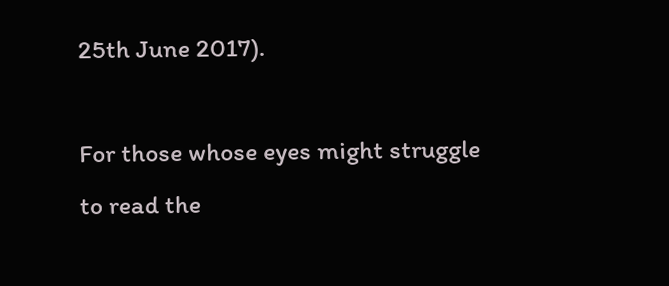25th June 2017).

For those whose eyes might struggle to read the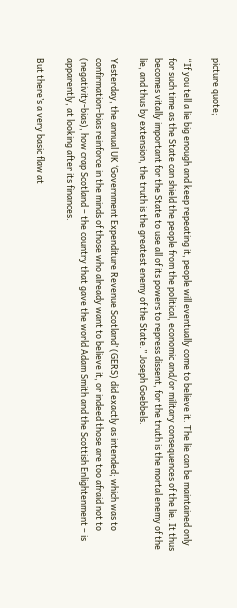picture quote;

“If you tell a lie big enough and keep repeating it, people will eventually come to believe it. The lie can be maintained only for such time as the State can shield the people from the political, economic and/or military consequences of the lie. It thus becomes vitally important for the State to use all of its powers to repress dissent, for the truth is the mortal enemy of the lie, and thus by extension, the truth is the greatest enemy of the State.” Joseph Goebbels.

Yesterday, the annual UK ‘Government Expenditure Revenue Scotland’ (GERS) did exactly as intended; which was to confirmation-bias reinforce in the minds of those who already want to believe it, or indeed those are too afraid not to (negativity-bias), how crap Scotland – the country that gave the world Adam Smith and the Scottish Enlightenment – is apparently, at looking after its finances.

But there’s a very basic flaw at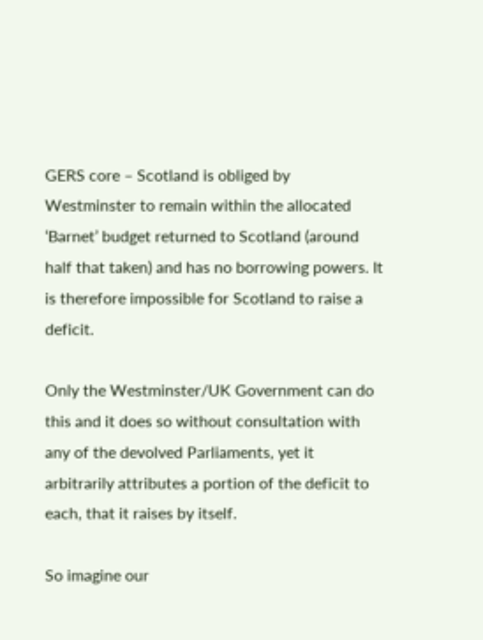GERS core – Scotland is obliged by Westminster to remain within the allocated ‘Barnet’ budget returned to Scotland (around half that taken) and has no borrowing powers. It is therefore impossible for Scotland to raise a deficit.

Only the Westminster/UK Government can do this and it does so without consultation with any of the devolved Parliaments, yet it arbitrarily attributes a portion of the deficit to each, that it raises by itself.

So imagine our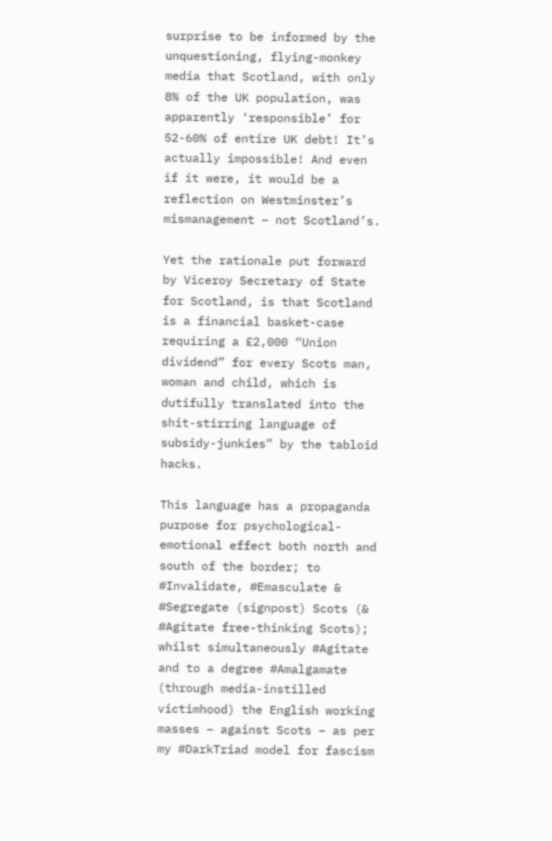surprise to be informed by the unquestioning, flying-monkey media that Scotland, with only 8% of the UK population, was apparently ‘responsible’ for 52-60% of entire UK debt! It’s actually impossible! And even if it were, it would be a reflection on Westminster’s mismanagement – not Scotland’s.

Yet the rationale put forward by Viceroy Secretary of State for Scotland, is that Scotland is a financial basket-case requiring a £2,000 “Union dividend” for every Scots man, woman and child, which is dutifully translated into the shit-stirring language of subsidy-junkies” by the tabloid hacks.

This language has a propaganda purpose for psychological-emotional effect both north and south of the border; to #Invalidate, #Emasculate & #Segregate (signpost) Scots (& #Agitate free-thinking Scots); whilst simultaneously #Agitate and to a degree #Amalgamate (through media-instilled victimhood) the English working masses – against Scots – as per my #DarkTriad model for fascism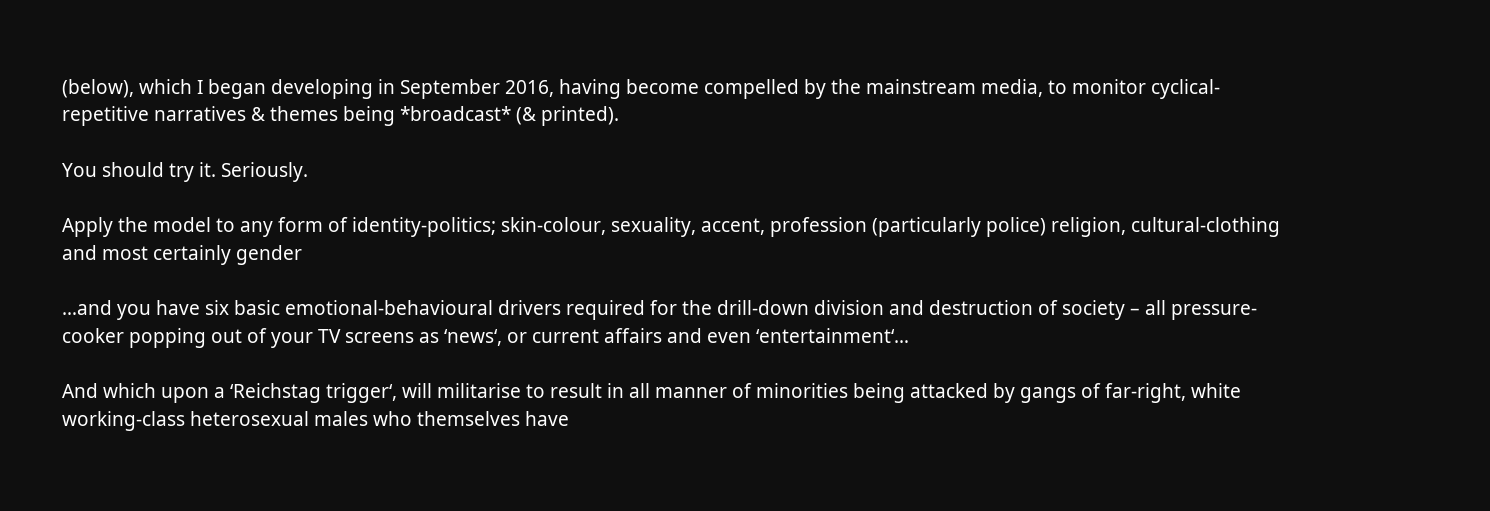(below), which I began developing in September 2016, having become compelled by the mainstream media, to monitor cyclical-repetitive narratives & themes being *broadcast* (& printed).

You should try it. Seriously.

Apply the model to any form of identity-politics; skin-colour, sexuality, accent, profession (particularly police) religion, cultural-clothing and most certainly gender

…and you have six basic emotional-behavioural drivers required for the drill-down division and destruction of society – all pressure-cooker popping out of your TV screens as ‘news‘, or current affairs and even ‘entertainment‘…

And which upon a ‘Reichstag trigger‘, will militarise to result in all manner of minorities being attacked by gangs of far-right, white working-class heterosexual males who themselves have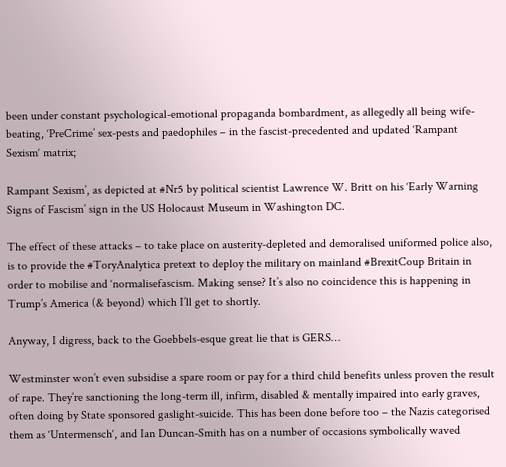been under constant psychological-emotional propaganda bombardment, as allegedly all being wife-beating, ‘PreCrime’ sex-pests and paedophiles – in the fascist-precedented and updated ‘Rampant Sexism‘ matrix;

Rampant Sexism’, as depicted at #Nr5 by political scientist Lawrence W. Britt on his ‘Early Warning Signs of Fascism’ sign in the US Holocaust Museum in Washington DC.

The effect of these attacks – to take place on austerity-depleted and demoralised uniformed police also, is to provide the #ToryAnalytica pretext to deploy the military on mainland #BrexitCoup Britain in order to mobilise and ‘normalisefascism. Making sense? It’s also no coincidence this is happening in Trump’s America (& beyond) which I’ll get to shortly.

Anyway, I digress, back to the Goebbels-esque great lie that is GERS…

Westminster won’t even subsidise a spare room or pay for a third child benefits unless proven the result of rape. They’re sanctioning the long-term ill, infirm, disabled & mentally impaired into early graves, often doing by State sponsored gaslight-suicide. This has been done before too – the Nazis categorised them as ‘Untermensch‘, and Ian Duncan-Smith has on a number of occasions symbolically waved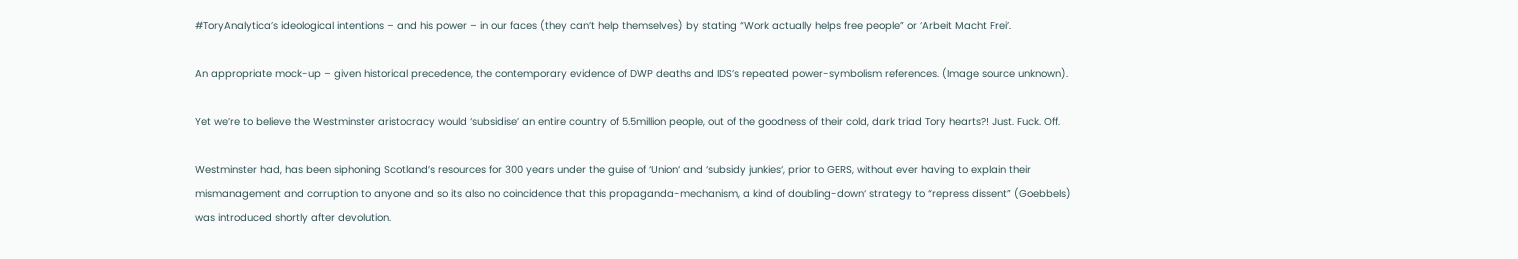#ToryAnalytica’s ideological intentions – and his power – in our faces (they can’t help themselves) by stating “Work actually helps free people” or ‘Arbeit Macht Frei’.

An appropriate mock-up – given historical precedence, the contemporary evidence of DWP deaths and IDS’s repeated power-symbolism references. (Image source unknown).

Yet we’re to believe the Westminster aristocracy would ‘subsidise’ an entire country of 5.5million people, out of the goodness of their cold, dark triad Tory hearts?! Just. Fuck. Off.

Westminster had, has been siphoning Scotland’s resources for 300 years under the guise of ‘Union‘ and ‘subsidy junkies‘, prior to GERS, without ever having to explain their mismanagement and corruption to anyone and so its also no coincidence that this propaganda-mechanism, a kind of doubling-down‘ strategy to “repress dissent” (Goebbels) was introduced shortly after devolution.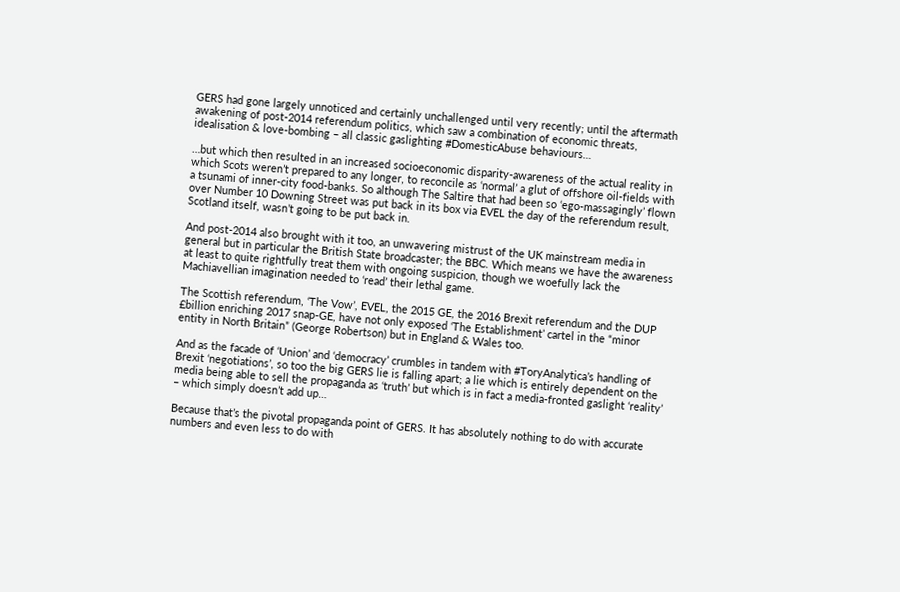GERS had gone largely unnoticed and certainly unchallenged until very recently; until the aftermath awakening of post-2014 referendum politics, which saw a combination of economic threats, idealisation & love-bombing – all classic gaslighting #DomesticAbuse behaviours…

…but which then resulted in an increased socioeconomic disparity-awareness of the actual reality in which Scots weren’t prepared to any longer, to reconcile as ‘normal’ a glut of offshore oil-fields with a tsunami of inner-city food-banks. So although The Saltire that had been so ‘ego-massagingly’ flown over Number 10 Downing Street was put back in its box via EVEL the day of the referendum result, Scotland itself, wasn’t going to be put back in.

And post-2014 also brought with it too, an unwavering mistrust of the UK mainstream media in general but in particular the British State broadcaster; the BBC. Which means we have the awareness at least to quite rightfully treat them with ongoing suspicion, though we woefully lack the Machiavellian imagination needed to ‘read’ their lethal game.

The Scottish referendum, ‘The Vow’, EVEL, the 2015 GE, the 2016 Brexit referendum and the DUP £billion enriching 2017 snap-GE, have not only exposed ‘The Establishment’ cartel in the “minor entity in North Britain” (George Robertson) but in England & Wales too.

And as the facade of ‘Union’ and ‘democracy’ crumbles in tandem with #ToryAnalytica’s handling of Brexit ‘negotiations’, so too the big GERS lie is falling apart; a lie which is entirely dependent on the media being able to sell the propaganda as ‘truth’ but which is in fact a media-fronted gaslight ‘reality’ – which simply doesn’t add up…

Because that’s the pivotal propaganda point of GERS. It has absolutely nothing to do with accurate numbers and even less to do with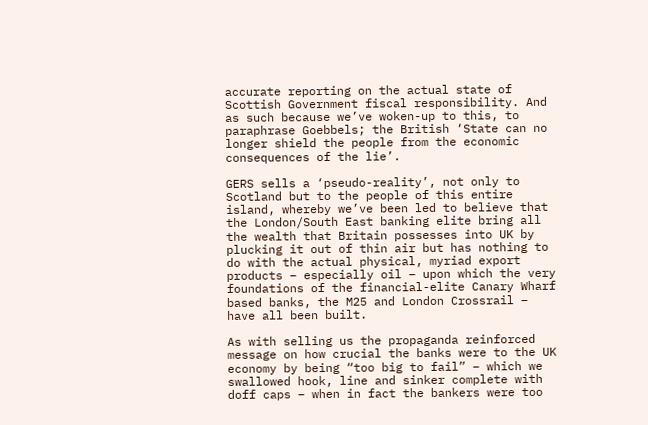accurate reporting on the actual state of Scottish Government fiscal responsibility. And as such because we’ve woken-up to this, to paraphrase Goebbels; the British ‘State can no longer shield the people from the economic consequences of the lie’.

GERS sells a ‘pseudo-reality’, not only to Scotland but to the people of this entire island, whereby we’ve been led to believe that the London/South East banking elite bring all the wealth that Britain possesses into UK by plucking it out of thin air but has nothing to do with the actual physical, myriad export products – especially oil – upon which the very foundations of the financial-elite Canary Wharf based banks, the M25 and London Crossrail – have all been built.

As with selling us the propaganda reinforced message on how crucial the banks were to the UK economy by being “too big to fail” – which we swallowed hook, line and sinker complete with doff caps – when in fact the bankers were too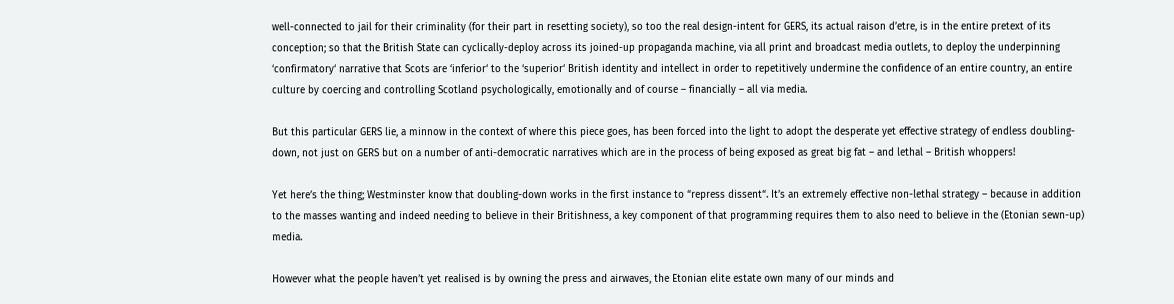well-connected to jail for their criminality (for their part in resetting society), so too the real design-intent for GERS, its actual raison d’etre, is in the entire pretext of its conception; so that the British State can cyclically-deploy across its joined-up propaganda machine, via all print and broadcast media outlets, to deploy the underpinning ‘confirmatory‘ narrative that Scots are ‘inferior‘ to the ‘superior‘ British identity and intellect in order to repetitively undermine the confidence of an entire country, an entire culture by coercing and controlling Scotland psychologically, emotionally and of course – financially – all via media.

But this particular GERS lie, a minnow in the context of where this piece goes, has been forced into the light to adopt the desperate yet effective strategy of endless doubling-down, not just on GERS but on a number of anti-democratic narratives which are in the process of being exposed as great big fat – and lethal – British whoppers!

Yet here’s the thing; Westminster know that doubling-down works in the first instance to “repress dissent“. It’s an extremely effective non-lethal strategy – because in addition to the masses wanting and indeed needing to believe in their Britishness, a key component of that programming requires them to also need to believe in the (Etonian sewn-up) media.

However what the people haven’t yet realised is by owning the press and airwaves, the Etonian elite estate own many of our minds and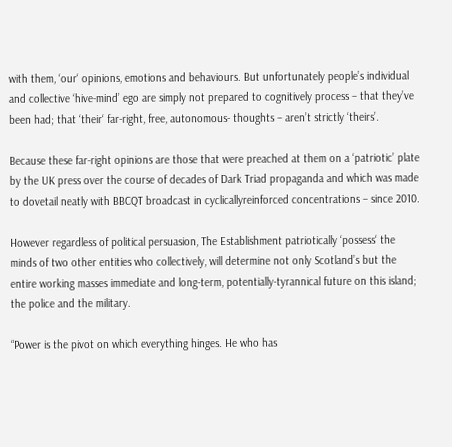with them, ‘our‘ opinions, emotions and behaviours. But unfortunately people’s individual and collective ‘hive-mind’ ego are simply not prepared to cognitively process – that they’ve been had; that ‘their‘ far-right, free, autonomous- thoughts – aren’t strictly ‘theirs’.

Because these far-right opinions are those that were preached at them on a ‘patriotic’ plate by the UK press over the course of decades of Dark Triad propaganda and which was made to dovetail neatly with BBCQT broadcast in cyclicallyreinforced concentrations – since 2010.

However regardless of political persuasion, The Establishment patriotically ‘possess‘ the minds of two other entities who collectively, will determine not only Scotland’s but the entire working masses immediate and long-term, potentially-tyrannical future on this island; the police and the military.

“Power is the pivot on which everything hinges. He who has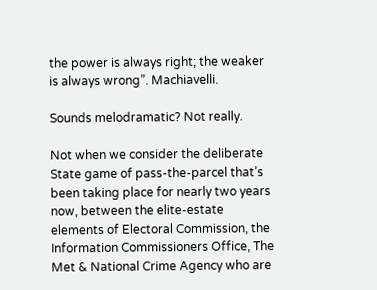the power is always right; the weaker is always wrong”. Machiavelli.

Sounds melodramatic? Not really.

Not when we consider the deliberate State game of pass-the-parcel that’s been taking place for nearly two years now, between the elite-estate elements of Electoral Commission, the Information Commissioners Office, The Met & National Crime Agency who are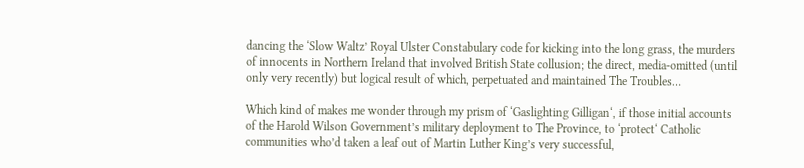dancing the ‘Slow Waltz’ Royal Ulster Constabulary code for kicking into the long grass, the murders of innocents in Northern Ireland that involved British State collusion; the direct, media-omitted (until only very recently) but logical result of which, perpetuated and maintained The Troubles…

Which kind of makes me wonder through my prism of ‘Gaslighting Gilligan‘, if those initial accounts of the Harold Wilson Government’s military deployment to The Province, to ‘protect‘ Catholic communities who’d taken a leaf out of Martin Luther King’s very successful,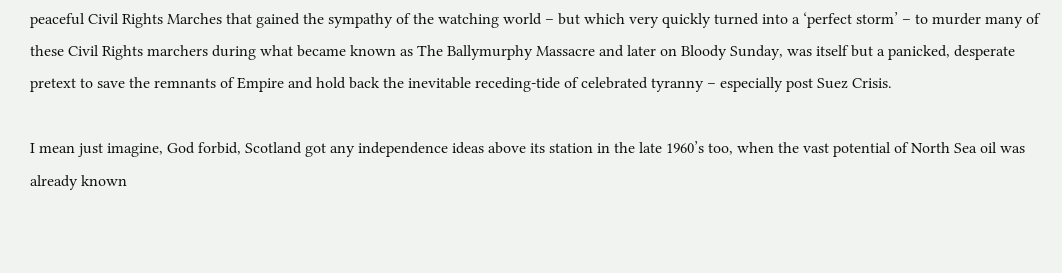peaceful Civil Rights Marches that gained the sympathy of the watching world – but which very quickly turned into a ‘perfect storm’ – to murder many of these Civil Rights marchers during what became known as The Ballymurphy Massacre and later on Bloody Sunday, was itself but a panicked, desperate pretext to save the remnants of Empire and hold back the inevitable receding-tide of celebrated tyranny – especially post Suez Crisis.

I mean just imagine, God forbid, Scotland got any independence ideas above its station in the late 1960’s too, when the vast potential of North Sea oil was already known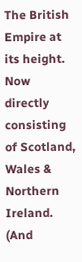The British Empire at its height. Now directly consisting of Scotland, Wales & Northern Ireland. (And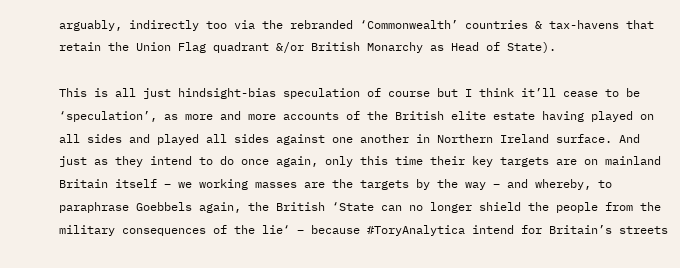arguably, indirectly too via the rebranded ‘Commonwealth’ countries & tax-havens that retain the Union Flag quadrant &/or British Monarchy as Head of State).

This is all just hindsight-bias speculation of course but I think it’ll cease to be ‘speculation’, as more and more accounts of the British elite estate having played on all sides and played all sides against one another in Northern Ireland surface. And just as they intend to do once again, only this time their key targets are on mainland Britain itself – we working masses are the targets by the way – and whereby, to paraphrase Goebbels again, the British ‘State can no longer shield the people from the military consequences of the lie‘ – because #ToryAnalytica intend for Britain’s streets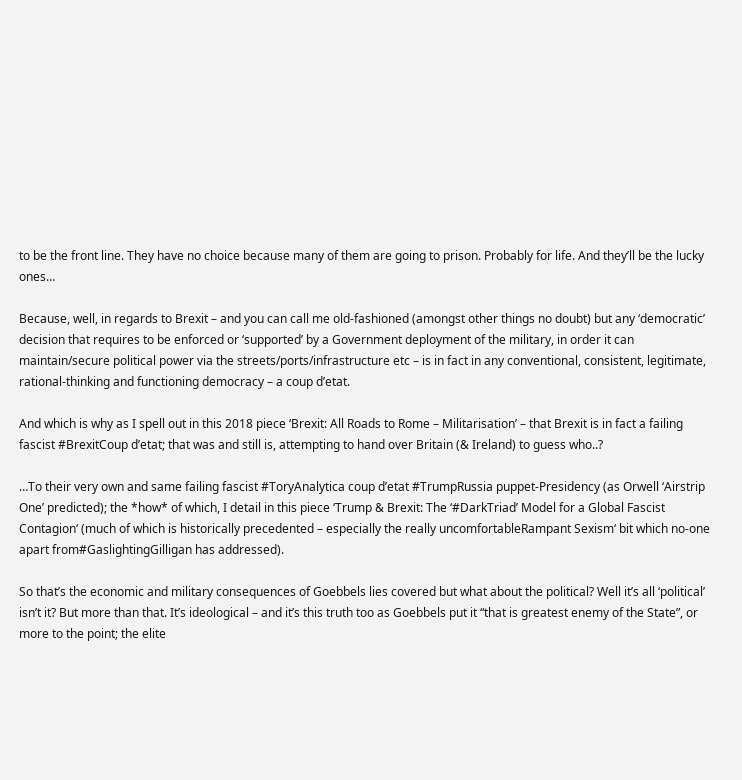to be the front line. They have no choice because many of them are going to prison. Probably for life. And they’ll be the lucky ones…

Because, well, in regards to Brexit – and you can call me old-fashioned (amongst other things no doubt) but any ‘democratic’ decision that requires to be enforced or ‘supported’ by a Government deployment of the military, in order it can maintain/secure political power via the streets/ports/infrastructure etc – is in fact in any conventional, consistent, legitimate, rational-thinking and functioning democracy – a coup d’etat.

And which is why as I spell out in this 2018 piece ‘Brexit: All Roads to Rome – Militarisation’ – that Brexit is in fact a failing fascist #BrexitCoup d’etat; that was and still is, attempting to hand over Britain (& Ireland) to guess who..?

…To their very own and same failing fascist #ToryAnalytica coup d’etat #TrumpRussia puppet-Presidency (as Orwell ‘Airstrip One’ predicted); the *how* of which, I detail in this piece ‘Trump & Brexit: The ‘#DarkTriad’ Model for a Global Fascist Contagion‘ (much of which is historically precedented – especially the really uncomfortableRampant Sexism‘ bit which no-one apart from#GaslightingGilligan has addressed).

So that’s the economic and military consequences of Goebbels lies covered but what about the political? Well it’s all ‘political’ isn’t it? But more than that. It’s ideological – and it’s this truth too as Goebbels put it “that is greatest enemy of the State”, or more to the point; the elite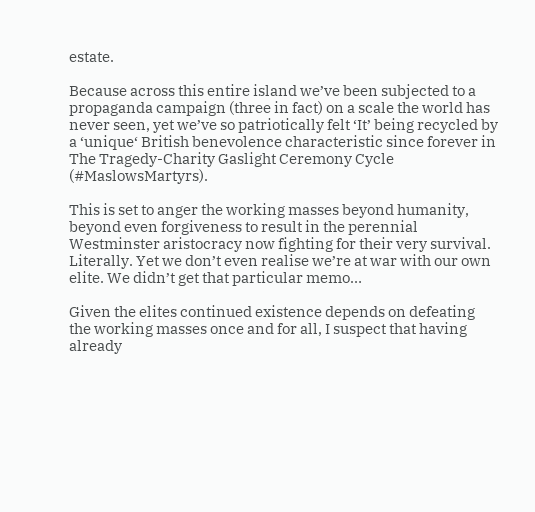estate.

Because across this entire island we’ve been subjected to a propaganda campaign (three in fact) on a scale the world has never seen, yet we’ve so patriotically felt ‘It’ being recycled by a ‘unique‘ British benevolence characteristic since forever in The Tragedy-Charity Gaslight Ceremony Cycle (#MaslowsMartyrs).

This is set to anger the working masses beyond humanity, beyond even forgiveness to result in the perennial Westminster aristocracy now fighting for their very survival. Literally. Yet we don’t even realise we’re at war with our own elite. We didn’t get that particular memo…

Given the elites continued existence depends on defeating the working masses once and for all, I suspect that having already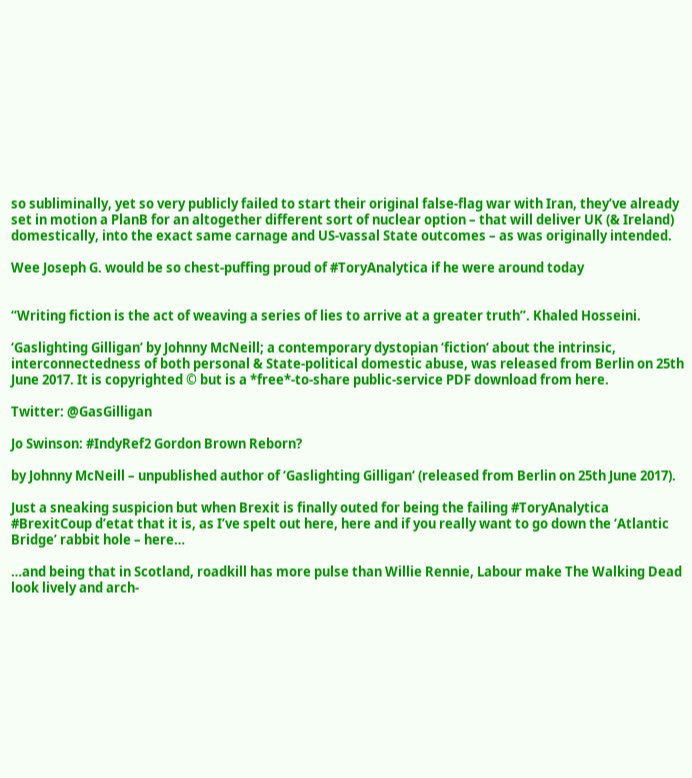so subliminally, yet so very publicly failed to start their original false-flag war with Iran, they’ve already set in motion a PlanB for an altogether different sort of nuclear option – that will deliver UK (& Ireland) domestically, into the exact same carnage and US-vassal State outcomes – as was originally intended.

Wee Joseph G. would be so chest-puffing proud of #ToryAnalytica if he were around today


“Writing fiction is the act of weaving a series of lies to arrive at a greater truth”. Khaled Hosseini.

‘Gaslighting Gilligan’ by Johnny McNeill; a contemporary dystopian ‘fiction‘ about the intrinsic, interconnectedness of both personal & State-political domestic abuse, was released from Berlin on 25th June 2017. It is copyrighted © but is a *free*-to-share public-service PDF download from here.

Twitter: @GasGilligan

Jo Swinson: #IndyRef2 Gordon Brown Reborn?

by Johnny McNeill – unpublished author of ‘Gaslighting Gilligan‘ (released from Berlin on 25th June 2017).

Just a sneaking suspicion but when Brexit is finally outed for being the failing #ToryAnalytica #BrexitCoup d’etat that it is, as I’ve spelt out here, here and if you really want to go down the ‘Atlantic Bridge’ rabbit hole – here…

…and being that in Scotland, roadkill has more pulse than Willie Rennie, Labour make The Walking Dead look lively and arch-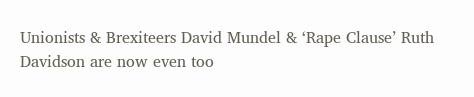Unionists & Brexiteers David Mundel & ‘Rape Clause’ Ruth Davidson are now even too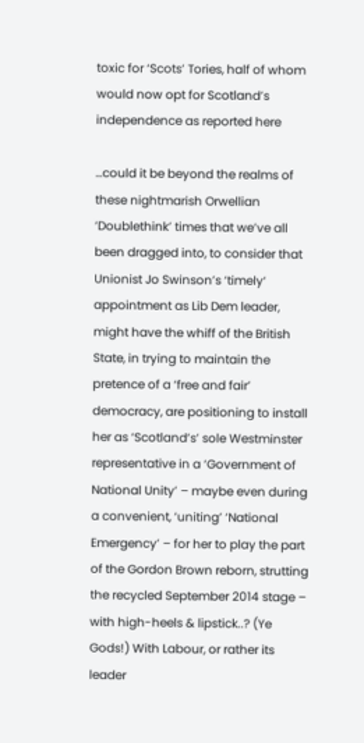toxic for ‘Scots’ Tories, half of whom would now opt for Scotland’s independence as reported here

…could it be beyond the realms of these nightmarish Orwellian ‘Doublethink’ times that we’ve all been dragged into, to consider that Unionist Jo Swinson’s ‘timely‘ appointment as Lib Dem leader, might have the whiff of the British State, in trying to maintain the pretence of a ‘free and fair’ democracy, are positioning to install her as ‘Scotland’s’ sole Westminster representative in a ‘Government of National Unity’ – maybe even during a convenient, ‘uniting’ ‘National Emergency’ – for her to play the part of the Gordon Brown reborn, strutting the recycled September 2014 stage – with high-heels & lipstick..? (Ye Gods!) With Labour, or rather its leader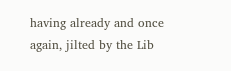having already and once again, jilted by the Lib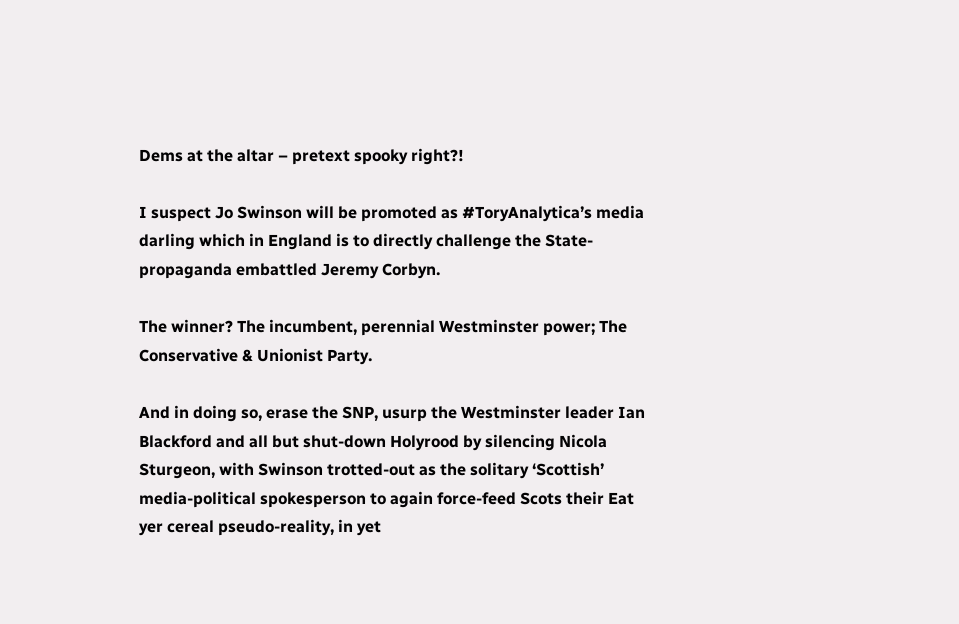Dems at the altar – pretext spooky right?!

I suspect Jo Swinson will be promoted as #ToryAnalytica’s media darling which in England is to directly challenge the State-propaganda embattled Jeremy Corbyn.

The winner? The incumbent, perennial Westminster power; The Conservative & Unionist Party.

And in doing so, erase the SNP, usurp the Westminster leader Ian Blackford and all but shut-down Holyrood by silencing Nicola Sturgeon, with Swinson trotted-out as the solitary ‘Scottish’ media-political spokesperson to again force-feed Scots their Eat yer cereal pseudo-reality, in yet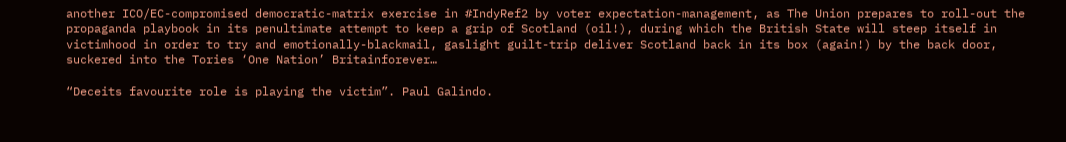another ICO/EC-compromised democratic-matrix exercise in #IndyRef2 by voter expectation-management, as The Union prepares to roll-out the propaganda playbook in its penultimate attempt to keep a grip of Scotland (oil!), during which the British State will steep itself in victimhood in order to try and emotionally-blackmail, gaslight guilt-trip deliver Scotland back in its box (again!) by the back door, suckered into the Tories ‘One Nation’ Britainforever…

“Deceits favourite role is playing the victim”. Paul Galindo.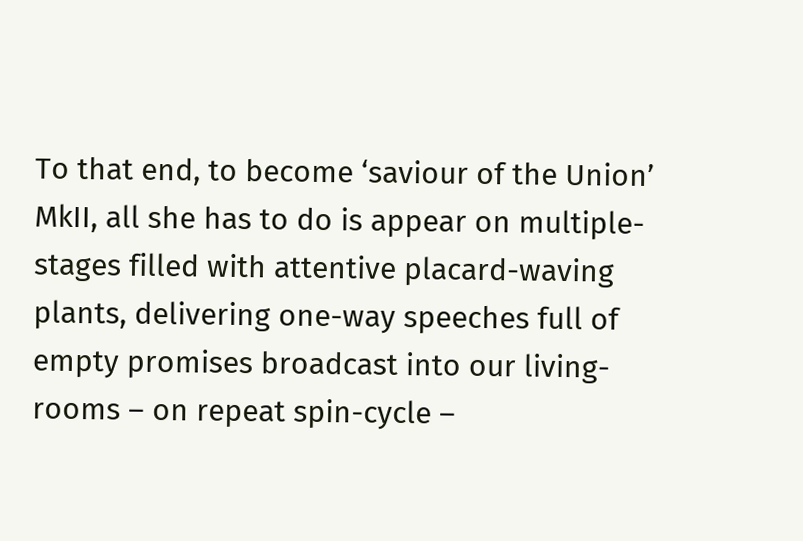To that end, to become ‘saviour of the Union’ MkII, all she has to do is appear on multiple-stages filled with attentive placard-waving plants, delivering one-way speeches full of empty promises broadcast into our living-rooms – on repeat spin-cycle –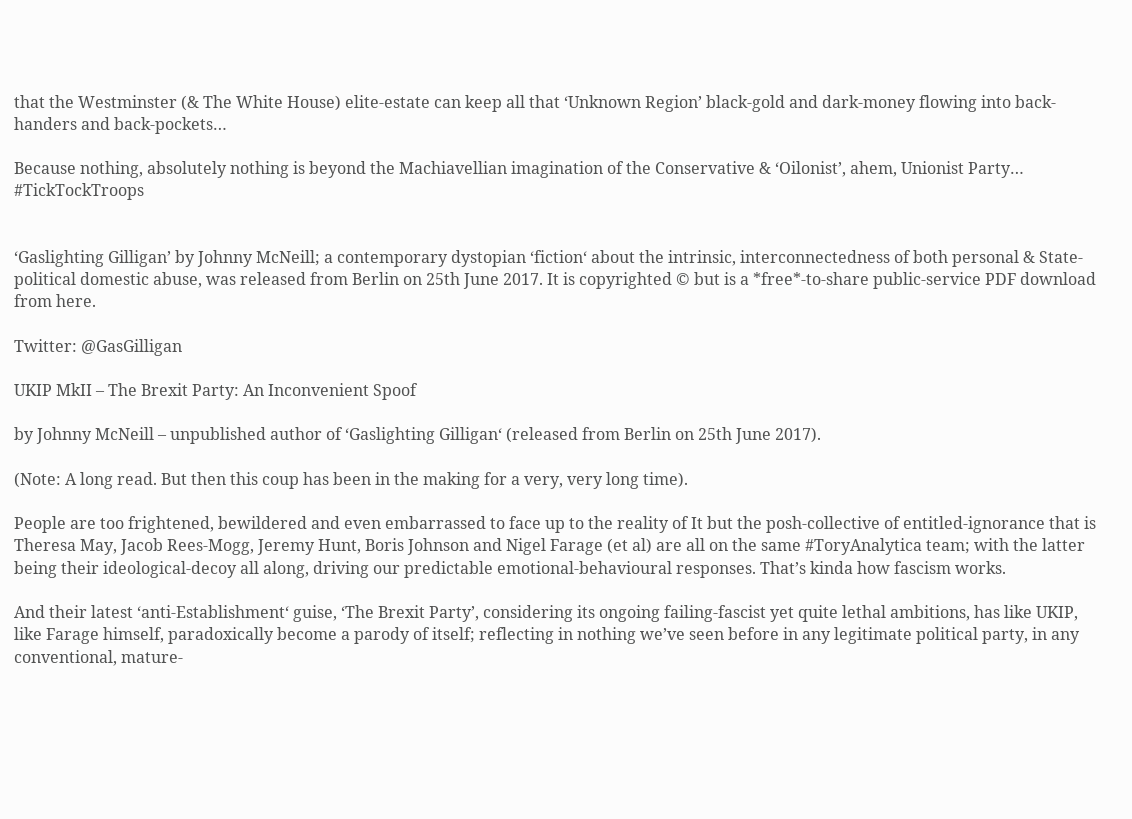that the Westminster (& The White House) elite-estate can keep all that ‘Unknown Region’ black-gold and dark-money flowing into back-handers and back-pockets…

Because nothing, absolutely nothing is beyond the Machiavellian imagination of the Conservative & ‘Oilonist’, ahem, Unionist Party… #TickTockTroops


‘Gaslighting Gilligan’ by Johnny McNeill; a contemporary dystopian ‘fiction‘ about the intrinsic, interconnectedness of both personal & State-political domestic abuse, was released from Berlin on 25th June 2017. It is copyrighted © but is a *free*-to-share public-service PDF download from here.

Twitter: @GasGilligan

UKIP MkII – The Brexit Party: An Inconvenient Spoof

by Johnny McNeill – unpublished author of ‘Gaslighting Gilligan‘ (released from Berlin on 25th June 2017).

(Note: A long read. But then this coup has been in the making for a very, very long time).

People are too frightened, bewildered and even embarrassed to face up to the reality of It but the posh-collective of entitled-ignorance that is Theresa May, Jacob Rees-Mogg, Jeremy Hunt, Boris Johnson and Nigel Farage (et al) are all on the same #ToryAnalytica team; with the latter being their ideological-decoy all along, driving our predictable emotional-behavioural responses. That’s kinda how fascism works.

And their latest ‘anti-Establishment‘ guise, ‘The Brexit Party’, considering its ongoing failing-fascist yet quite lethal ambitions, has like UKIP, like Farage himself, paradoxically become a parody of itself; reflecting in nothing we’ve seen before in any legitimate political party, in any conventional, mature-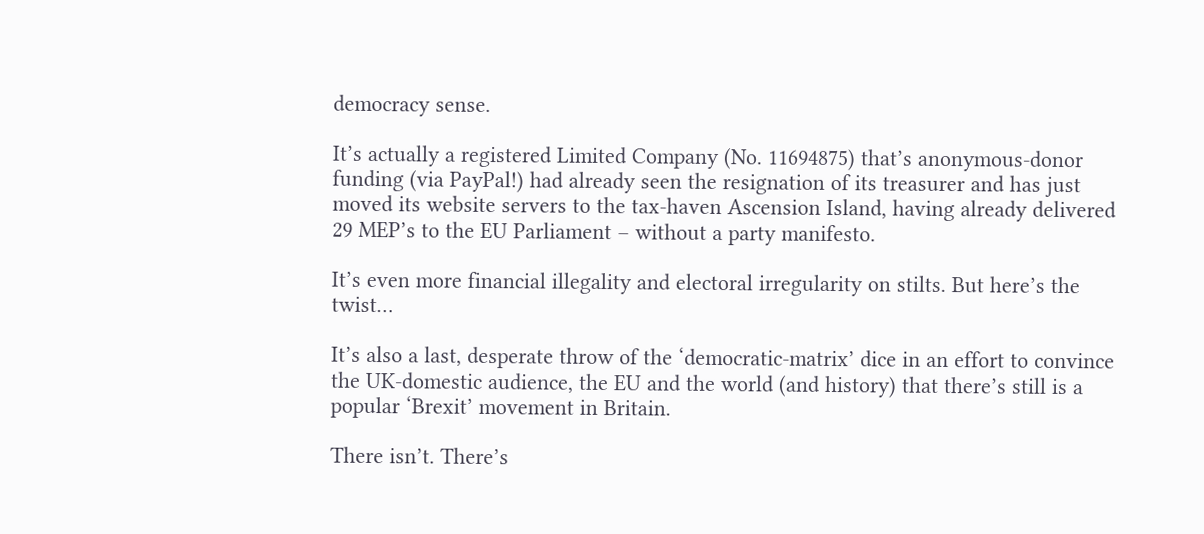democracy sense.

It’s actually a registered Limited Company (No. 11694875) that’s anonymous-donor funding (via PayPal!) had already seen the resignation of its treasurer and has just moved its website servers to the tax-haven Ascension Island, having already delivered 29 MEP’s to the EU Parliament – without a party manifesto.

It’s even more financial illegality and electoral irregularity on stilts. But here’s the twist…

It’s also a last, desperate throw of the ‘democratic-matrix’ dice in an effort to convince the UK-domestic audience, the EU and the world (and history) that there’s still is a popular ‘Brexit’ movement in Britain.

There isn’t. There’s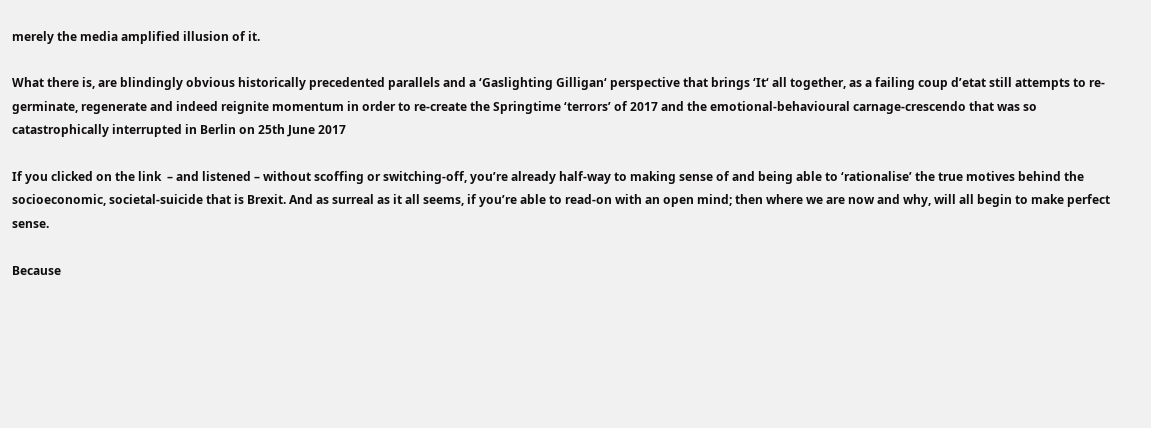merely the media amplified illusion of it.

What there is, are blindingly obvious historically precedented parallels and a ‘Gaslighting Gilligan‘ perspective that brings ‘It‘ all together, as a failing coup d’etat still attempts to re-germinate, regenerate and indeed reignite momentum in order to re-create the Springtime ‘terrors’ of 2017 and the emotional-behavioural carnage-crescendo that was so catastrophically interrupted in Berlin on 25th June 2017

If you clicked on the link  – and listened – without scoffing or switching-off, you’re already half-way to making sense of and being able to ‘rationalise’ the true motives behind the socioeconomic, societal-suicide that is Brexit. And as surreal as it all seems, if you’re able to read-on with an open mind; then where we are now and why, will all begin to make perfect sense.

Because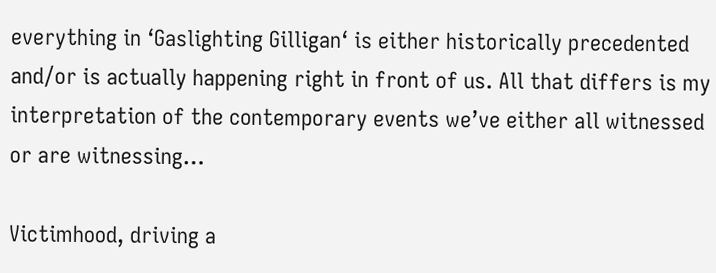everything in ‘Gaslighting Gilligan‘ is either historically precedented and/or is actually happening right in front of us. All that differs is my interpretation of the contemporary events we’ve either all witnessed or are witnessing…

Victimhood, driving a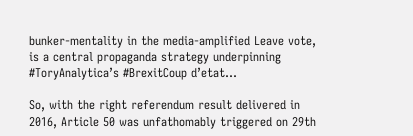bunker-mentality in the media-amplified Leave vote, is a central propaganda strategy underpinning #ToryAnalytica’s #BrexitCoup d’etat…

So, with the right referendum result delivered in 2016, Article 50 was unfathomably triggered on 29th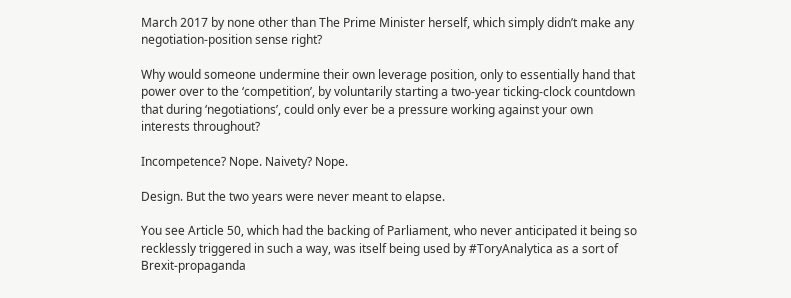March 2017 by none other than The Prime Minister herself, which simply didn’t make any negotiation-position sense right?

Why would someone undermine their own leverage position, only to essentially hand that power over to the ‘competition’, by voluntarily starting a two-year ticking-clock countdown that during ‘negotiations’, could only ever be a pressure working against your own interests throughout?

Incompetence? Nope. Naivety? Nope.

Design. But the two years were never meant to elapse.

You see Article 50, which had the backing of Parliament, who never anticipated it being so recklessly triggered in such a way, was itself being used by #ToryAnalytica as a sort of Brexit-propaganda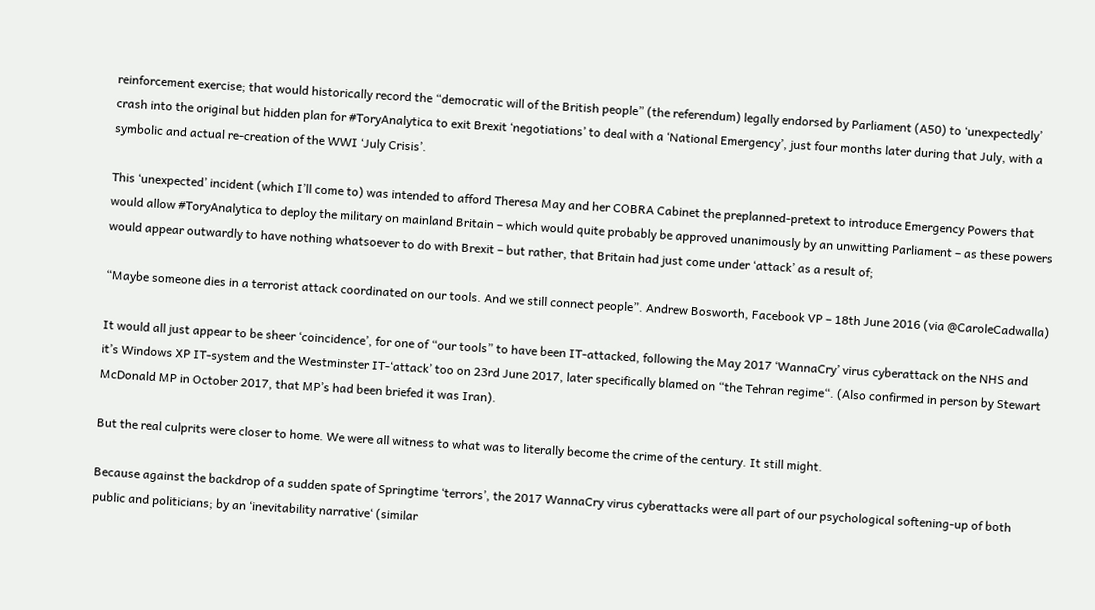reinforcement exercise; that would historically record the “democratic will of the British people” (the referendum) legally endorsed by Parliament (A50) to ‘unexpectedly’ crash into the original but hidden plan for #ToryAnalytica to exit Brexit ‘negotiations’ to deal with a ‘National Emergency’, just four months later during that July, with a symbolic and actual re-creation of the WWI ‘July Crisis’.

This ‘unexpected’ incident (which I’ll come to) was intended to afford Theresa May and her COBRA Cabinet the preplanned-pretext to introduce Emergency Powers that would allow #ToryAnalytica to deploy the military on mainland Britain – which would quite probably be approved unanimously by an unwitting Parliament – as these powers would appear outwardly to have nothing whatsoever to do with Brexit – but rather, that Britain had just come under ‘attack’ as a result of;

“Maybe someone dies in a terrorist attack coordinated on our tools. And we still connect people”. Andrew Bosworth, Facebook VP – 18th June 2016 (via @CaroleCadwalla)

It would all just appear to be sheer ‘coincidence’, for one of “our tools” to have been IT-attacked, following the May 2017 ‘WannaCry’ virus cyberattack on the NHS and it’s Windows XP IT-system and the Westminster IT-‘attack’ too on 23rd June 2017, later specifically blamed on “the Tehran regime“. (Also confirmed in person by Stewart McDonald MP in October 2017, that MP’s had been briefed it was Iran).

But the real culprits were closer to home. We were all witness to what was to literally become the crime of the century. It still might.

Because against the backdrop of a sudden spate of Springtime ‘terrors’, the 2017 WannaCry virus cyberattacks were all part of our psychological softening-up of both public and politicians; by an ‘inevitability narrative‘ (similar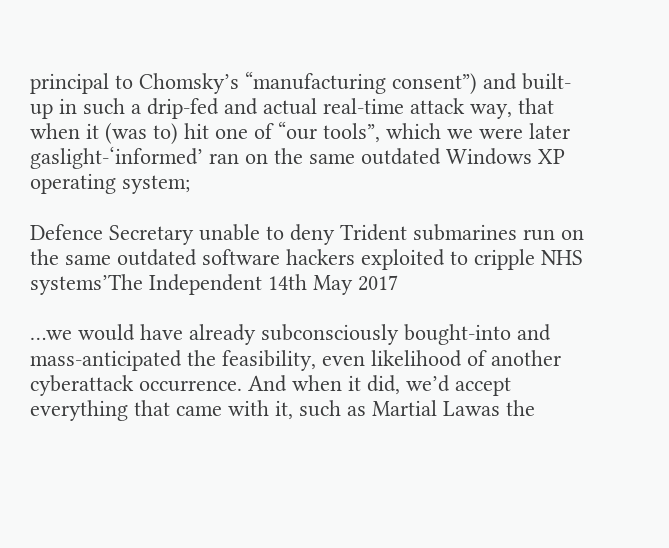principal to Chomsky’s “manufacturing consent”) and built-up in such a drip-fed and actual real-time attack way, that when it (was to) hit one of “our tools”, which we were later gaslight-‘informed’ ran on the same outdated Windows XP operating system;

Defence Secretary unable to deny Trident submarines run on the same outdated software hackers exploited to cripple NHS systems’The Independent 14th May 2017

…we would have already subconsciously bought-into and mass-anticipated the feasibility, even likelihood of another cyberattack occurrence. And when it did, we’d accept everything that came with it, such as Martial Lawas the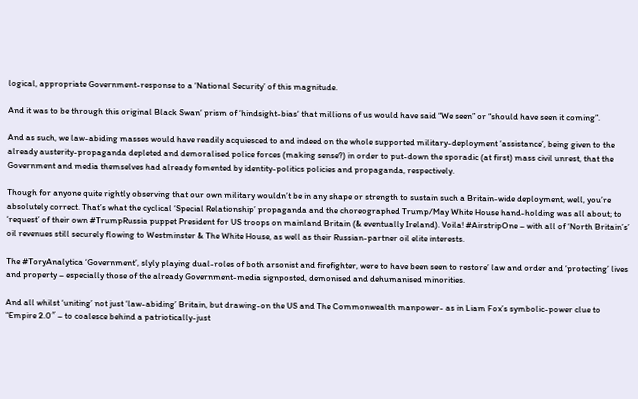logical, appropriate Government-response to a ‘National Security’ of this magnitude.

And it was to be through this original Black Swan‘ prism of ‘hindsight-bias‘ that millions of us would have said “We seen” or “should have seen it coming”.

And as such, we law-abiding masses would have readily acquiesced to and indeed on the whole supported military-deployment ‘assistance’, being given to the already austerity-propaganda depleted and demoralised police forces (making sense?) in order to put-down the sporadic (at first) mass civil unrest, that the Government and media themselves had already fomented by identity-politics policies and propaganda, respectively.

Though for anyone quite rightly observing that our own military wouldn’t be in any shape or strength to sustain such a Britain-wide deployment, well, you’re absolutely correct. That’s what the cyclical ‘Special Relationship’ propaganda and the choreographed Trump/May White House hand-holding was all about; to ‘request’ of their own #TrumpRussia puppet President for US troops on mainland Britain (& eventually Ireland). Voila! #AirstripOne – with all of ‘North Britain’s’ oil revenues still securely flowing to Westminster & The White House, as well as their Russian-partner oil elite interests.

The #ToryAnalytica ‘Government’, slyly playing dual-roles of both arsonist and firefighter, were to have been seen to restore’ law and order and ‘protecting’ lives and property – especially those of the already Government-media signposted, demonised and dehumanised minorities.

And all whilst ‘uniting’ not just ‘law-abiding’ Britain, but drawing-on the US and The Commonwealth manpower- as in Liam Fox’s symbolic-power clue to “Empire 2.0″ – to coalesce behind a patriotically-just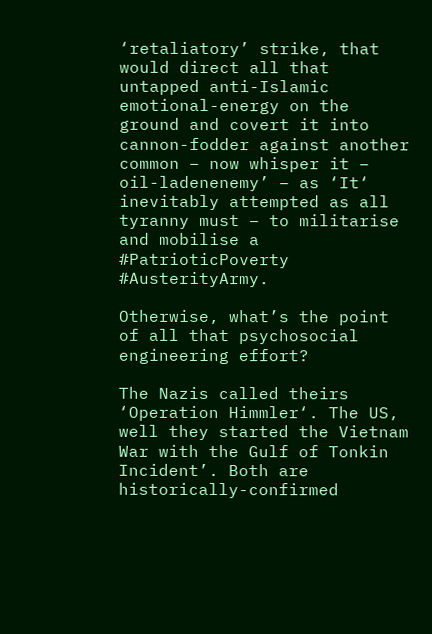‘retaliatory’ strike, that would direct all that untapped anti-Islamic emotional-energy on the ground and covert it into cannon-fodder against another common – now whisper it – oil-ladenenemy’ – as ‘It‘ inevitably attempted as all tyranny must – to militarise and mobilise a #PatrioticPoverty #AusterityArmy.

Otherwise, what’s the point of all that psychosocial engineering effort?

The Nazis called theirs ‘Operation Himmler‘. The US, well they started the Vietnam War with the Gulf of Tonkin Incident’. Both are historically-confirmed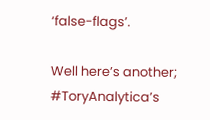‘false-flags’.

Well here’s another; #ToryAnalytica’s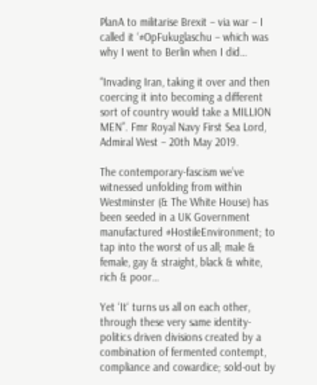PlanA to militarise Brexit – via war – I called it ‘#OpFukuglaschu – which was why I went to Berlin when I did…

“Invading Iran, taking it over and then coercing it into becoming a different sort of country would take a MILLION MEN”. Fmr Royal Navy First Sea Lord, Admiral West – 20th May 2019.

The contemporary-fascism we’ve witnessed unfolding from within Westminster (& The White House) has been seeded in a UK Government manufactured #HostileEnvironment; to tap into the worst of us all; male & female, gay & straight, black & white, rich & poor…

Yet ‘It‘ turns us all on each other, through these very same identity-politics driven divisions created by a combination of fermented contempt, compliance and cowardice; sold-out by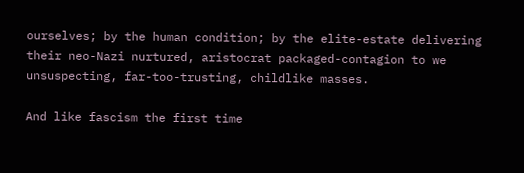ourselves; by the human condition; by the elite-estate delivering their neo-Nazi nurtured, aristocrat packaged-contagion to we unsuspecting, far-too-trusting, childlike masses.

And like fascism the first time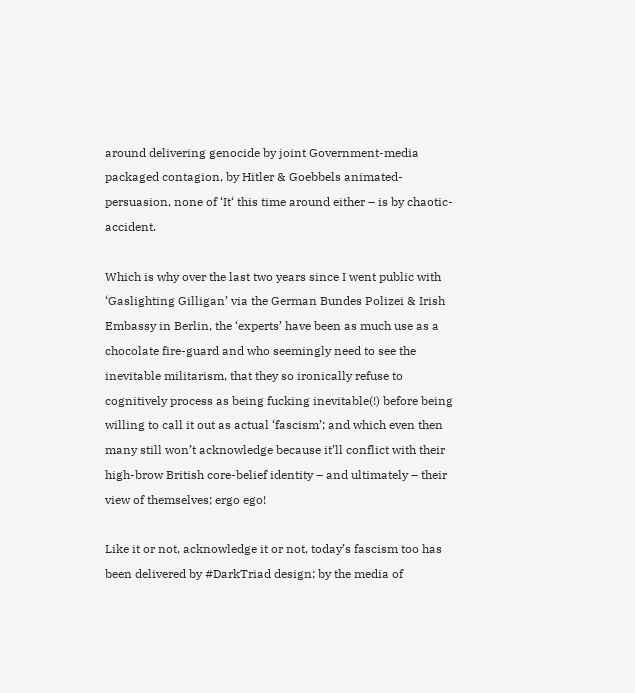around delivering genocide by joint Government-media packaged contagion, by Hitler & Goebbels animated-persuasion, none of ‘It‘ this time around either – is by chaotic-accident.

Which is why over the last two years since I went public with ‘Gaslighting Gilligan’ via the German Bundes Polizei & Irish Embassy in Berlin, the ‘experts’ have been as much use as a chocolate fire-guard and who seemingly need to see the inevitable militarism, that they so ironically refuse to cognitively process as being fucking inevitable(!) before being willing to call it out as actual ‘fascism’; and which even then many still won’t acknowledge because it’ll conflict with their high-brow British core-belief identity – and ultimately – their view of themselves; ergo ego!

Like it or not, acknowledge it or not, today’s fascism too has been delivered by #DarkTriad design; by the media of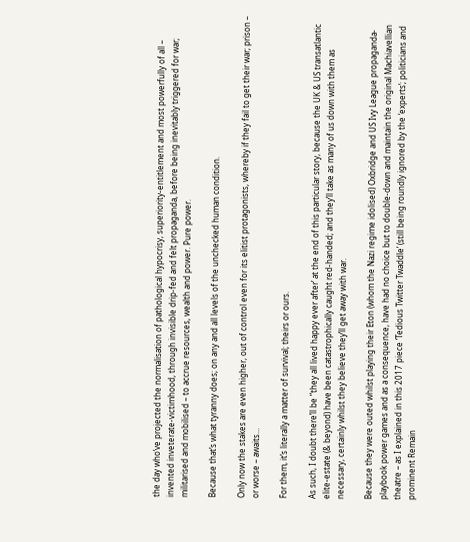the day who’ve projected the normalisation of pathological hypocrisy, superiority-entitlement and most powerfully of all – invented inveterate-victimhood, through invisible drip-fed and felt propaganda, before being inevitably triggered for war; militarised and mobilised – to accrue resources, wealth and power. Pure power.

Because that’s what tyranny does; on any and all levels of the unchecked human condition.

Only now the stakes are even higher, out of control even for its elitist protagonists, whereby if they fail to get their war; prison – or worse – awaits…

For them, it’s literally a matter of survival; theirs or ours.

As such, I doubt there’ll be “they all lived happy ever after’ at the end of this particular story, because the UK & US transatlantic elite-estate (& beyond) have been catastrophically caught red-handed; and they’ll take as many of us down with them as necessary, certainly whilst they believe they’ll get away with war.

Because they were outed whilst playing their Eton (whom the Nazi regime idolised) Oxbridge and US Ivy League propaganda-playbook power games and as a consequence, have had no choice but to double-down and maintain the original Machiavellian theatre – as I explained in this 2017 piece ‘Tedious Twitter Twaddle’ (still being roundly ignored by the ‘experts’; politicians and prominent Remain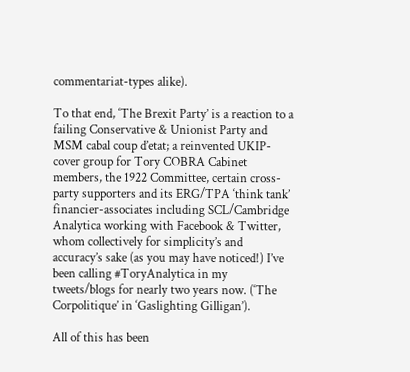commentariat-types alike).

To that end, ‘The Brexit Party’ is a reaction to a failing Conservative & Unionist Party and MSM cabal coup d’etat; a reinvented UKIP-cover group for Tory COBRA Cabinet members, the 1922 Committee, certain cross-party supporters and its ERG/TPA ‘think tank’ financier-associates including SCL/Cambridge Analytica working with Facebook & Twitter, whom collectively for simplicity’s and accuracy’s sake (as you may have noticed!) I’ve been calling #ToryAnalytica in my tweets/blogs for nearly two years now. (‘The Corpolitique’ in ‘Gaslighting Gilligan’).

All of this has been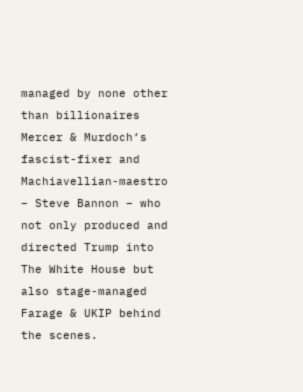managed by none other than billionaires Mercer & Murdoch‘s fascist-fixer and Machiavellian-maestro – Steve Bannon – who not only produced and directed Trump into The White House but also stage-managed Farage & UKIP behind the scenes.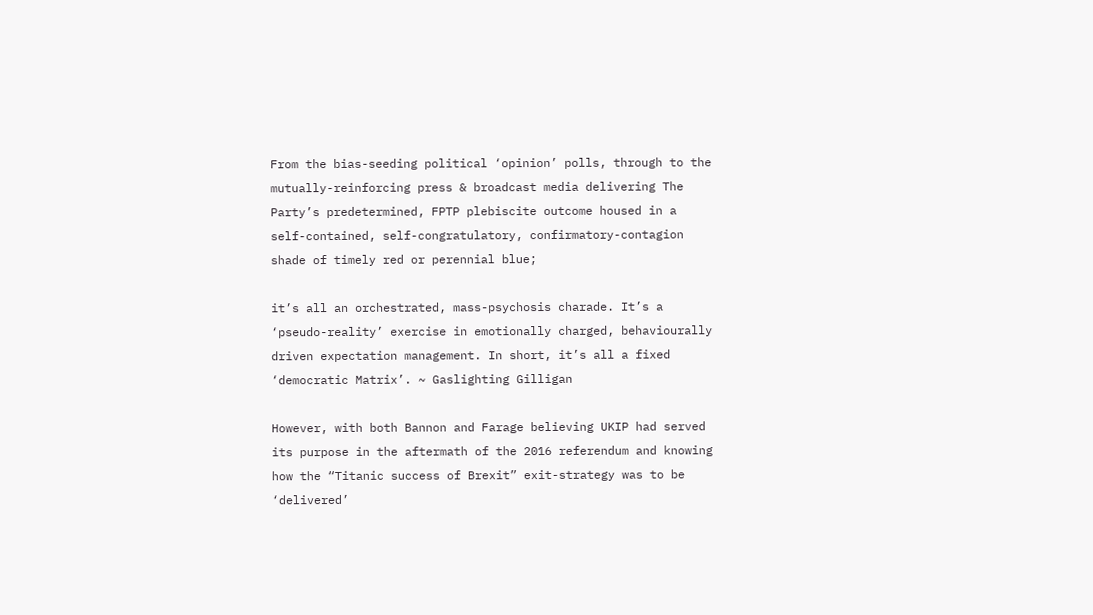From the bias-seeding political ‘opinion’ polls, through to the mutually-reinforcing press & broadcast media delivering The Party’s predetermined, FPTP plebiscite outcome housed in a self-contained, self-congratulatory, confirmatory-contagion shade of timely red or perennial blue;

it’s all an orchestrated, mass-psychosis charade. It’s a ‘pseudo-reality’ exercise in emotionally charged, behaviourally driven expectation management. In short, it’s all a fixed ‘democratic Matrix’. ~ Gaslighting Gilligan

However, with both Bannon and Farage believing UKIP had served its purpose in the aftermath of the 2016 referendum and knowing how the “Titanic success of Brexit” exit-strategy was to be ‘delivered’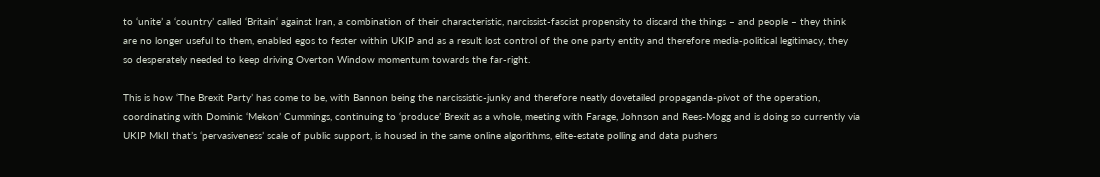to ‘unite’ a ‘country’ called ‘Britain‘ against Iran, a combination of their characteristic, narcissist-fascist propensity to discard the things – and people – they think are no longer useful to them, enabled egos to fester within UKIP and as a result lost control of the one party entity and therefore media-political legitimacy, they so desperately needed to keep driving Overton Window momentum towards the far-right.

This is how ‘The Brexit Party’ has come to be, with Bannon being the narcissistic-junky and therefore neatly dovetailed propaganda-pivot of the operation, coordinating with Dominic ‘Mekon’ Cummings, continuing to ‘produce’ Brexit as a whole, meeting with Farage, Johnson and Rees-Mogg and is doing so currently via UKIP MkII that’s ‘pervasiveness’ scale of public support, is housed in the same online algorithms, elite-estate polling and data pushers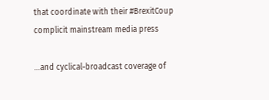that coordinate with their #BrexitCoup complicit mainstream media press

…and cyclical-broadcast coverage of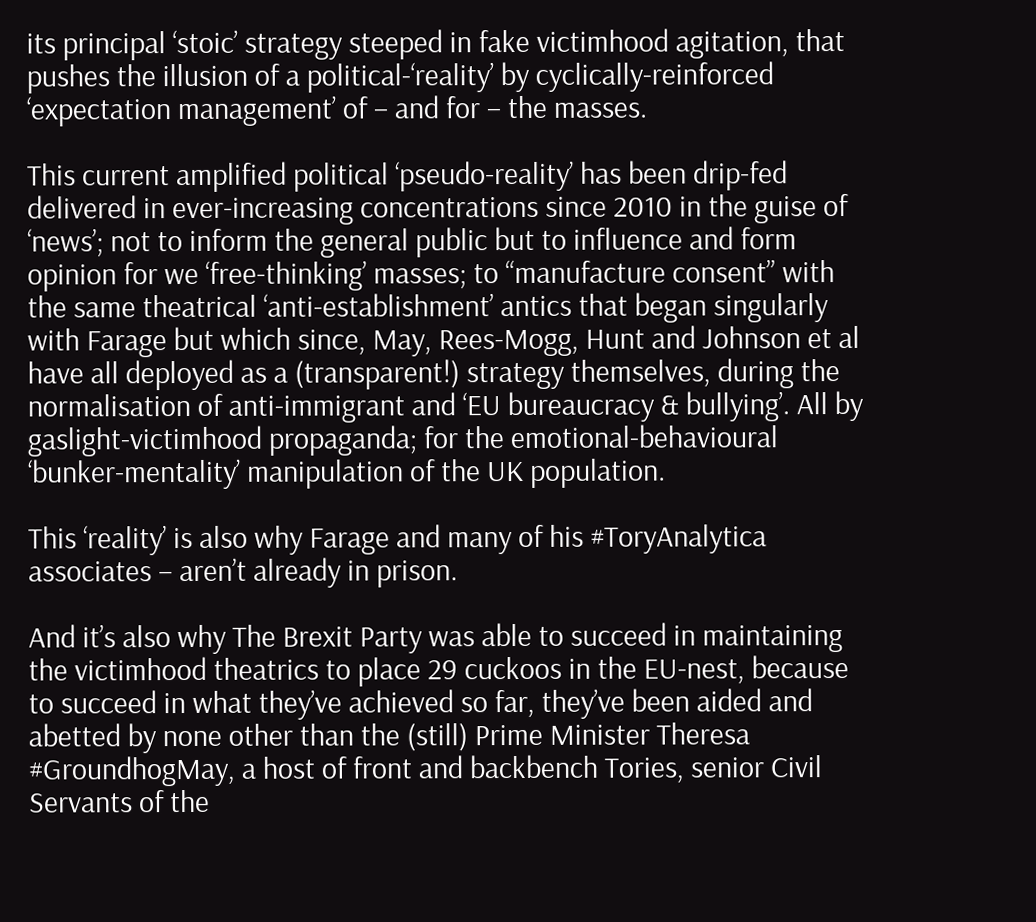its principal ‘stoic’ strategy steeped in fake victimhood agitation, that pushes the illusion of a political-‘reality’ by cyclically-reinforced ‘expectation management’ of – and for – the masses.

This current amplified political ‘pseudo-reality’ has been drip-fed delivered in ever-increasing concentrations since 2010 in the guise of ‘news’; not to inform the general public but to influence and form opinion for we ‘free-thinking’ masses; to “manufacture consent” with the same theatrical ‘anti-establishment’ antics that began singularly with Farage but which since, May, Rees-Mogg, Hunt and Johnson et al have all deployed as a (transparent!) strategy themselves, during the normalisation of anti-immigrant and ‘EU bureaucracy & bullying’. All by gaslight-victimhood propaganda; for the emotional-behavioural ‘bunker-mentality’ manipulation of the UK population.

This ‘reality’ is also why Farage and many of his #ToryAnalytica associates – aren’t already in prison.

And it’s also why The Brexit Party was able to succeed in maintaining the victimhood theatrics to place 29 cuckoos in the EU-nest, because to succeed in what they’ve achieved so far, they’ve been aided and abetted by none other than the (still) Prime Minister Theresa #GroundhogMay, a host of front and backbench Tories, senior Civil Servants of the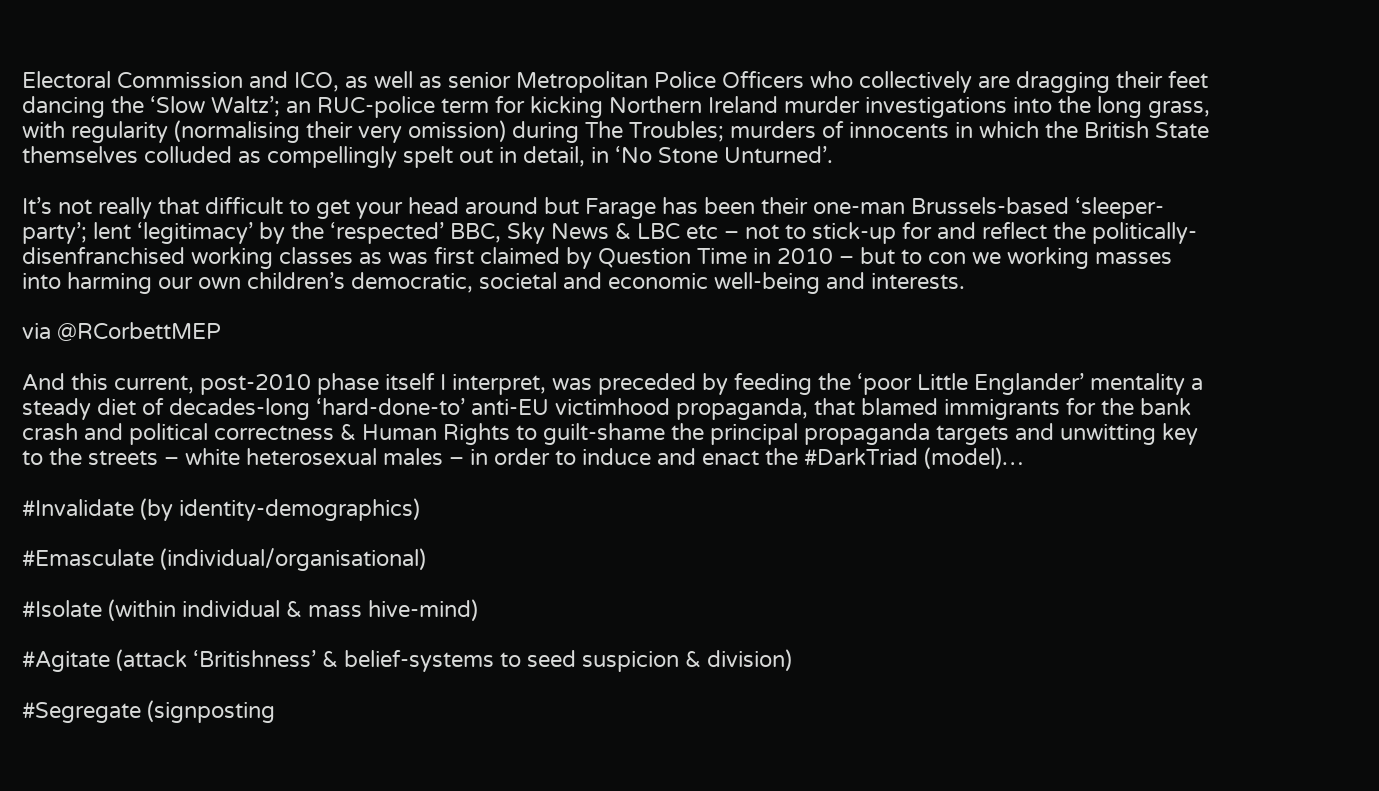Electoral Commission and ICO, as well as senior Metropolitan Police Officers who collectively are dragging their feet dancing the ‘Slow Waltz’; an RUC-police term for kicking Northern Ireland murder investigations into the long grass, with regularity (normalising their very omission) during The Troubles; murders of innocents in which the British State themselves colluded as compellingly spelt out in detail, in ‘No Stone Unturned’.

It’s not really that difficult to get your head around but Farage has been their one-man Brussels-based ‘sleeper-party’; lent ‘legitimacy’ by the ‘respected’ BBC, Sky News & LBC etc – not to stick-up for and reflect the politically-disenfranchised working classes as was first claimed by Question Time in 2010 – but to con we working masses into harming our own children’s democratic, societal and economic well-being and interests.

via @RCorbettMEP

And this current, post-2010 phase itself I interpret, was preceded by feeding the ‘poor Little Englander’ mentality a steady diet of decades-long ‘hard-done-to’ anti-EU victimhood propaganda, that blamed immigrants for the bank crash and political correctness & Human Rights to guilt-shame the principal propaganda targets and unwitting key to the streets – white heterosexual males – in order to induce and enact the #DarkTriad (model)…

#Invalidate (by identity-demographics)

#Emasculate (individual/organisational)

#Isolate (within individual & mass hive-mind)

#Agitate (attack ‘Britishness’ & belief-systems to seed suspicion & division)

#Segregate (signposting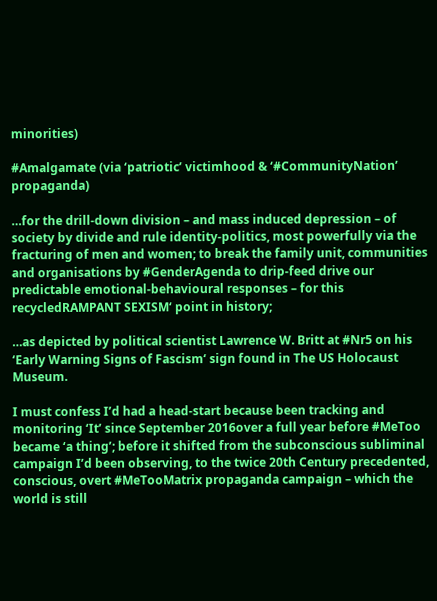minorities)

#Amalgamate (via ‘patriotic’ victimhood & ‘#CommunityNation’ propaganda)

…for the drill-down division – and mass induced depression – of society by divide and rule identity-politics, most powerfully via the fracturing of men and women; to break the family unit, communities and organisations by #GenderAgenda to drip-feed drive our predictable emotional-behavioural responses – for this recycledRAMPANT SEXISM‘ point in history;

…as depicted by political scientist Lawrence W. Britt at #Nr5 on his ‘Early Warning Signs of Fascism‘ sign found in The US Holocaust Museum.

I must confess I’d had a head-start because been tracking and monitoring ‘It’ since September 2016over a full year before #MeToo became ‘a thing’; before it shifted from the subconscious subliminal campaign I’d been observing, to the twice 20th Century precedented, conscious, overt #MeTooMatrix propaganda campaign – which the world is still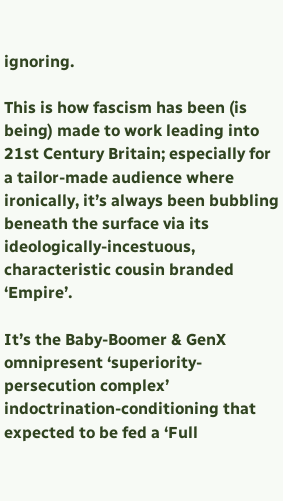ignoring.

This is how fascism has been (is being) made to work leading into 21st Century Britain; especially for a tailor-made audience where ironically, it’s always been bubbling beneath the surface via its ideologically-incestuous, characteristic cousin branded ‘Empire’.

It’s the Baby-Boomer & GenX omnipresent ‘superiority-persecution complex’ indoctrination-conditioning that expected to be fed a ‘Full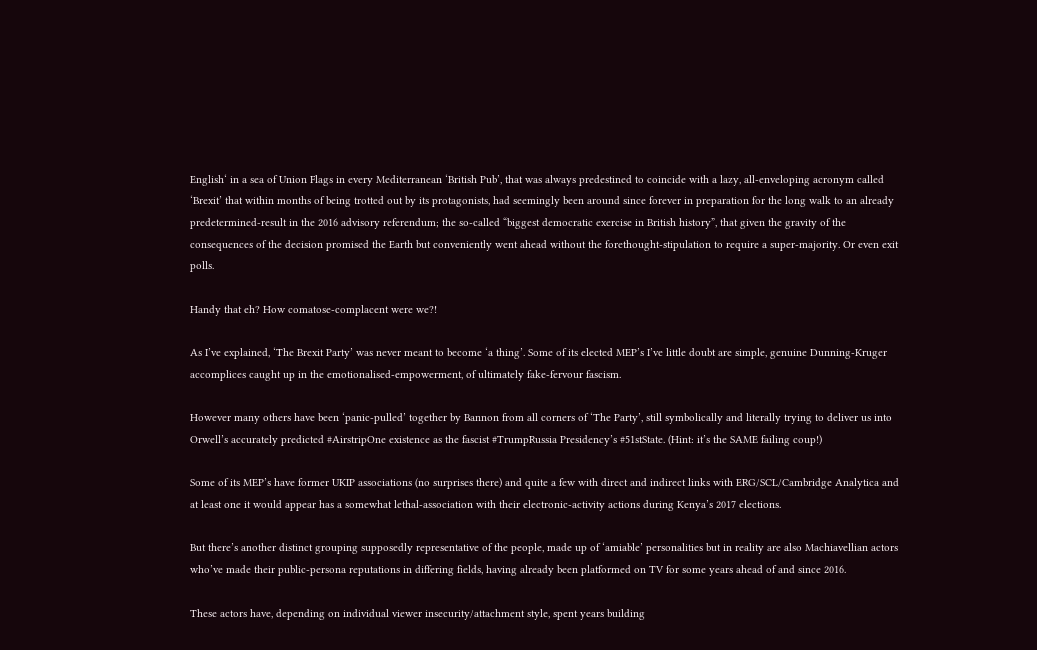English‘ in a sea of Union Flags in every Mediterranean ‘British Pub’, that was always predestined to coincide with a lazy, all-enveloping acronym called ‘Brexit’ that within months of being trotted out by its protagonists, had seemingly been around since forever in preparation for the long walk to an already predetermined-result in the 2016 advisory referendum; the so-called “biggest democratic exercise in British history”, that given the gravity of the consequences of the decision promised the Earth but conveniently went ahead without the forethought-stipulation to require a super-majority. Or even exit polls.

Handy that eh? How comatose-complacent were we?!

As I’ve explained, ‘The Brexit Party’ was never meant to become ‘a thing’. Some of its elected MEP’s I’ve little doubt are simple, genuine Dunning-Kruger accomplices caught up in the emotionalised-empowerment, of ultimately fake-fervour fascism.

However many others have been ‘panic-pulled’ together by Bannon from all corners of ‘The Party’, still symbolically and literally trying to deliver us into Orwell’s accurately predicted #AirstripOne existence as the fascist #TrumpRussia Presidency’s #51stState. (Hint: it’s the SAME failing coup!)

Some of its MEP’s have former UKIP associations (no surprises there) and quite a few with direct and indirect links with ERG/SCL/Cambridge Analytica and at least one it would appear has a somewhat lethal-association with their electronic-activity actions during Kenya’s 2017 elections.

But there’s another distinct grouping supposedly representative of the people, made up of ‘amiable’ personalities but in reality are also Machiavellian actors who’ve made their public-persona reputations in differing fields, having already been platformed on TV for some years ahead of and since 2016.

These actors have, depending on individual viewer insecurity/attachment style, spent years building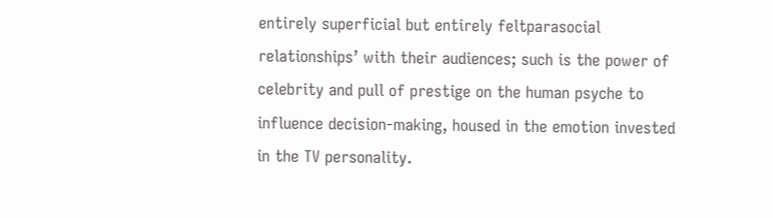entirely superficial but entirely feltparasocial relationships’ with their audiences; such is the power of celebrity and pull of prestige on the human psyche to influence decision-making, housed in the emotion invested in the TV personality.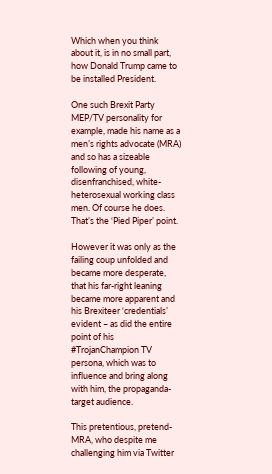Which when you think about it, is in no small part, how Donald Trump came to be installed President.

One such Brexit Party MEP/TV personality for example, made his name as a men’s rights advocate (MRA) and so has a sizeable following of young, disenfranchised, white-heterosexual working class men. Of course he does. That’s the ‘Pied Piper’ point.

However it was only as the failing coup unfolded and became more desperate, that his far-right leaning became more apparent and his Brexiteer ‘credentials’ evident – as did the entire point of his #TrojanChampion TV persona, which was to influence and bring along with him, the propaganda-target audience.

This pretentious, pretend-MRA, who despite me challenging him via Twitter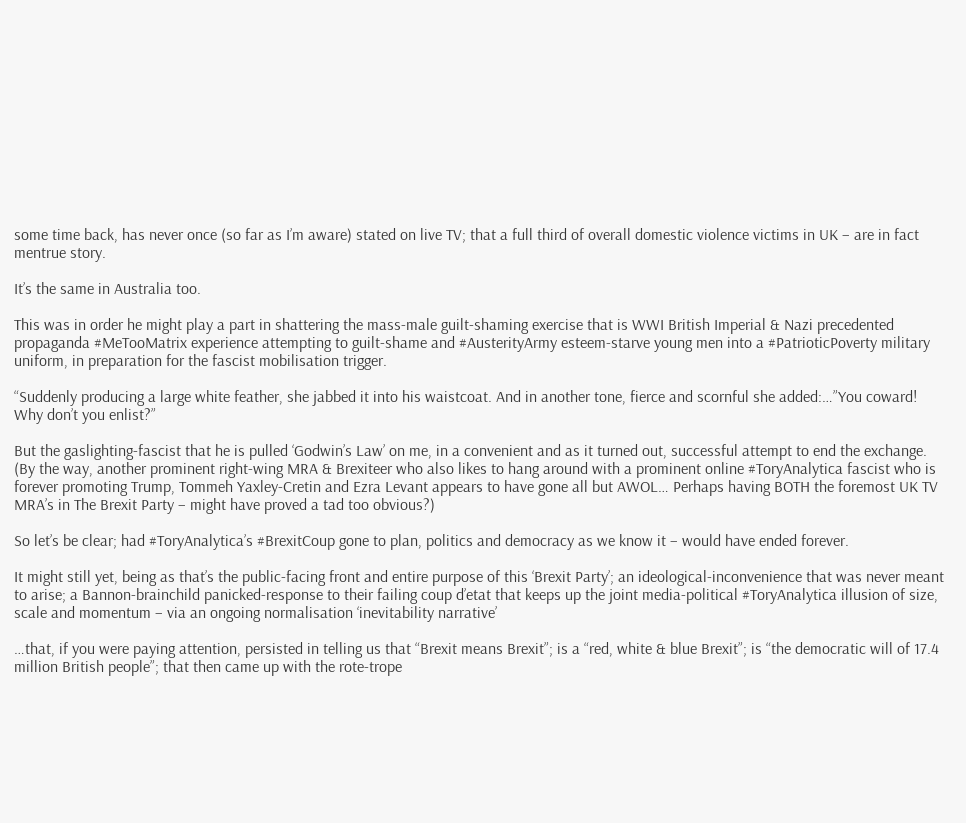some time back, has never once (so far as I’m aware) stated on live TV; that a full third of overall domestic violence victims in UK – are in fact mentrue story.

It’s the same in Australia too.

This was in order he might play a part in shattering the mass-male guilt-shaming exercise that is WWI British Imperial & Nazi precedented propaganda #MeTooMatrix experience attempting to guilt-shame and #AusterityArmy esteem-starve young men into a #PatrioticPoverty military uniform, in preparation for the fascist mobilisation trigger.

“Suddenly producing a large white feather, she jabbed it into his waistcoat. And in another tone, fierce and scornful she added:…”You coward! Why don’t you enlist?”

But the gaslighting-fascist that he is pulled ‘Godwin’s Law’ on me, in a convenient and as it turned out, successful attempt to end the exchange. (By the way, another prominent right-wing MRA & Brexiteer who also likes to hang around with a prominent online #ToryAnalytica fascist who is forever promoting Trump, Tommeh Yaxley-Cretin and Ezra Levant appears to have gone all but AWOL… Perhaps having BOTH the foremost UK TV MRA’s in The Brexit Party – might have proved a tad too obvious?)

So let’s be clear; had #ToryAnalytica’s #BrexitCoup gone to plan, politics and democracy as we know it – would have ended forever.

It might still yet, being as that’s the public-facing front and entire purpose of this ‘Brexit Party’; an ideological-inconvenience that was never meant to arise; a Bannon-brainchild panicked-response to their failing coup d’etat that keeps up the joint media-political #ToryAnalytica illusion of size, scale and momentum – via an ongoing normalisation ‘inevitability narrative’

…that, if you were paying attention, persisted in telling us that “Brexit means Brexit”; is a “red, white & blue Brexit”; is “the democratic will of 17.4 million British people”; that then came up with the rote-trope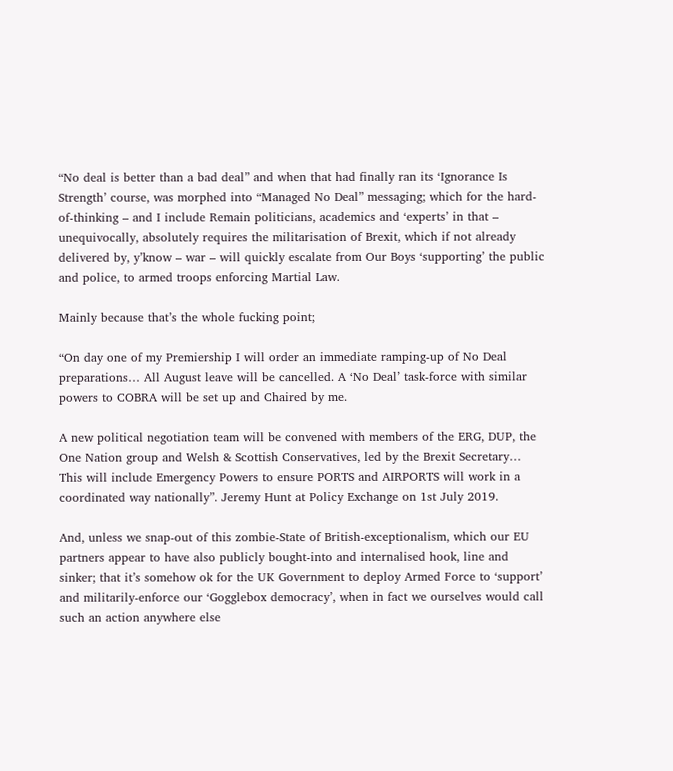“No deal is better than a bad deal” and when that had finally ran its ‘Ignorance Is Strength’ course, was morphed into “Managed No Deal” messaging; which for the hard-of-thinking – and I include Remain politicians, academics and ‘experts’ in that – unequivocally, absolutely requires the militarisation of Brexit, which if not already delivered by, y’know – war – will quickly escalate from Our Boys ‘supporting’ the public and police, to armed troops enforcing Martial Law.

Mainly because that’s the whole fucking point;

“On day one of my Premiership I will order an immediate ramping-up of No Deal preparations… All August leave will be cancelled. A ‘No Deal’ task-force with similar powers to COBRA will be set up and Chaired by me.

A new political negotiation team will be convened with members of the ERG, DUP, the One Nation group and Welsh & Scottish Conservatives, led by the Brexit Secretary… This will include Emergency Powers to ensure PORTS and AIRPORTS will work in a coordinated way nationally”. Jeremy Hunt at Policy Exchange on 1st July 2019.

And, unless we snap-out of this zombie-State of British-exceptionalism, which our EU partners appear to have also publicly bought-into and internalised hook, line and sinker; that it’s somehow ok for the UK Government to deploy Armed Force to ‘support’ and militarily-enforce our ‘Gogglebox democracy’, when in fact we ourselves would call such an action anywhere else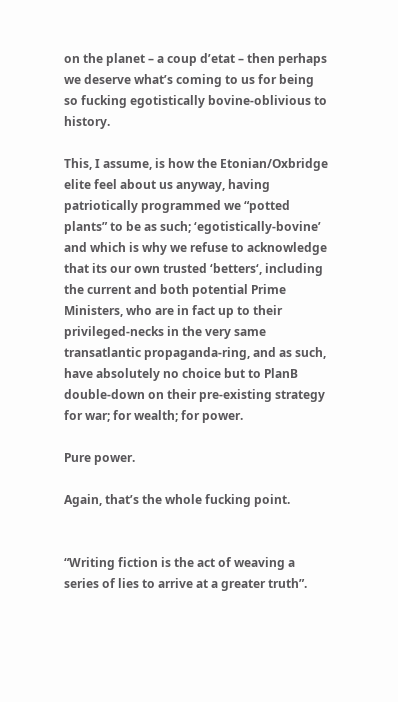on the planet – a coup d’etat – then perhaps we deserve what’s coming to us for being so fucking egotistically bovine-oblivious to history.

This, I assume, is how the Etonian/Oxbridge elite feel about us anyway, having patriotically programmed we “potted plants” to be as such; ‘egotistically-bovine’ and which is why we refuse to acknowledge that its our own trusted ‘betters‘, including the current and both potential Prime Ministers, who are in fact up to their privileged-necks in the very same transatlantic propaganda-ring, and as such, have absolutely no choice but to PlanB double-down on their pre-existing strategy for war; for wealth; for power.

Pure power.

Again, that’s the whole fucking point.


“Writing fiction is the act of weaving a series of lies to arrive at a greater truth”.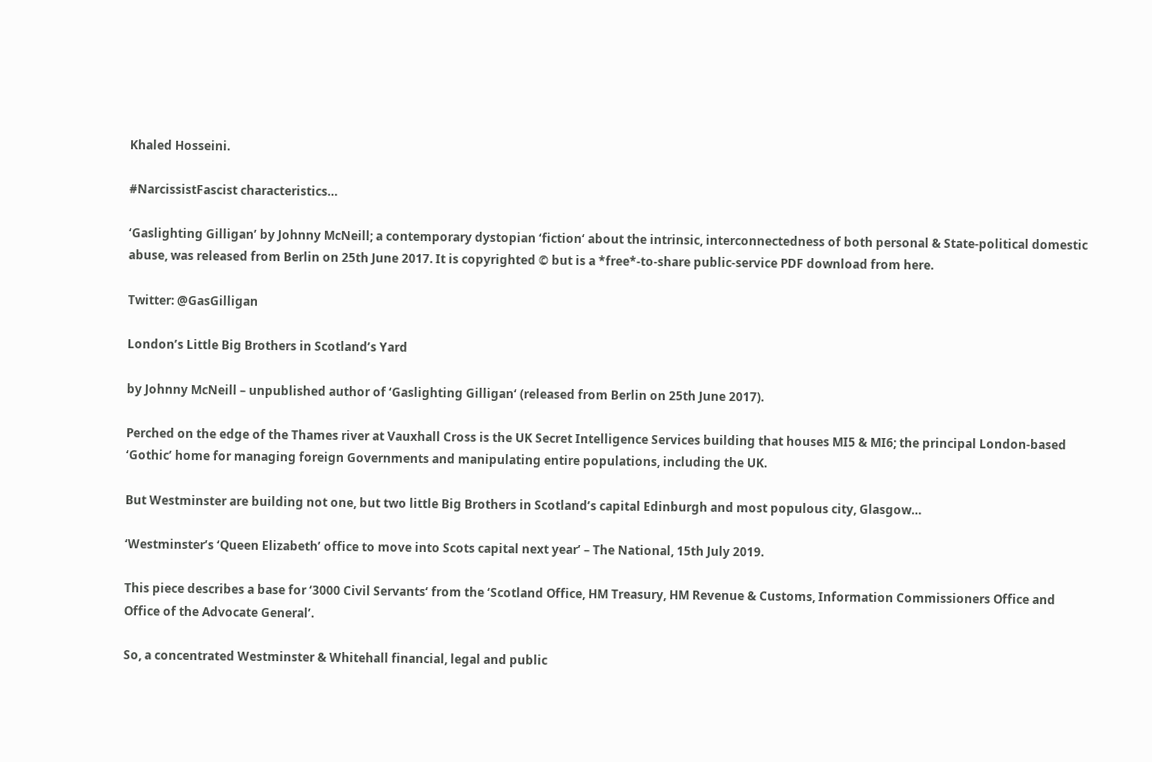Khaled Hosseini.

#NarcissistFascist characteristics…

‘Gaslighting Gilligan’ by Johnny McNeill; a contemporary dystopian ‘fiction‘ about the intrinsic, interconnectedness of both personal & State-political domestic abuse, was released from Berlin on 25th June 2017. It is copyrighted © but is a *free*-to-share public-service PDF download from here.

Twitter: @GasGilligan

London’s Little Big Brothers in Scotland’s Yard

by Johnny McNeill – unpublished author of ‘Gaslighting Gilligan‘ (released from Berlin on 25th June 2017).

Perched on the edge of the Thames river at Vauxhall Cross is the UK Secret Intelligence Services building that houses MI5 & MI6; the principal London-based ‘Gothic’ home for managing foreign Governments and manipulating entire populations, including the UK.

But Westminster are building not one, but two little Big Brothers in Scotland’s capital Edinburgh and most populous city, Glasgow…

‘Westminster’s ‘Queen Elizabeth’ office to move into Scots capital next year’ – The National, 15th July 2019.

This piece describes a base for ‘3000 Civil Servants‘ from the ‘Scotland Office, HM Treasury, HM Revenue & Customs, Information Commissioners Office and Office of the Advocate General’.

So, a concentrated Westminster & Whitehall financial, legal and public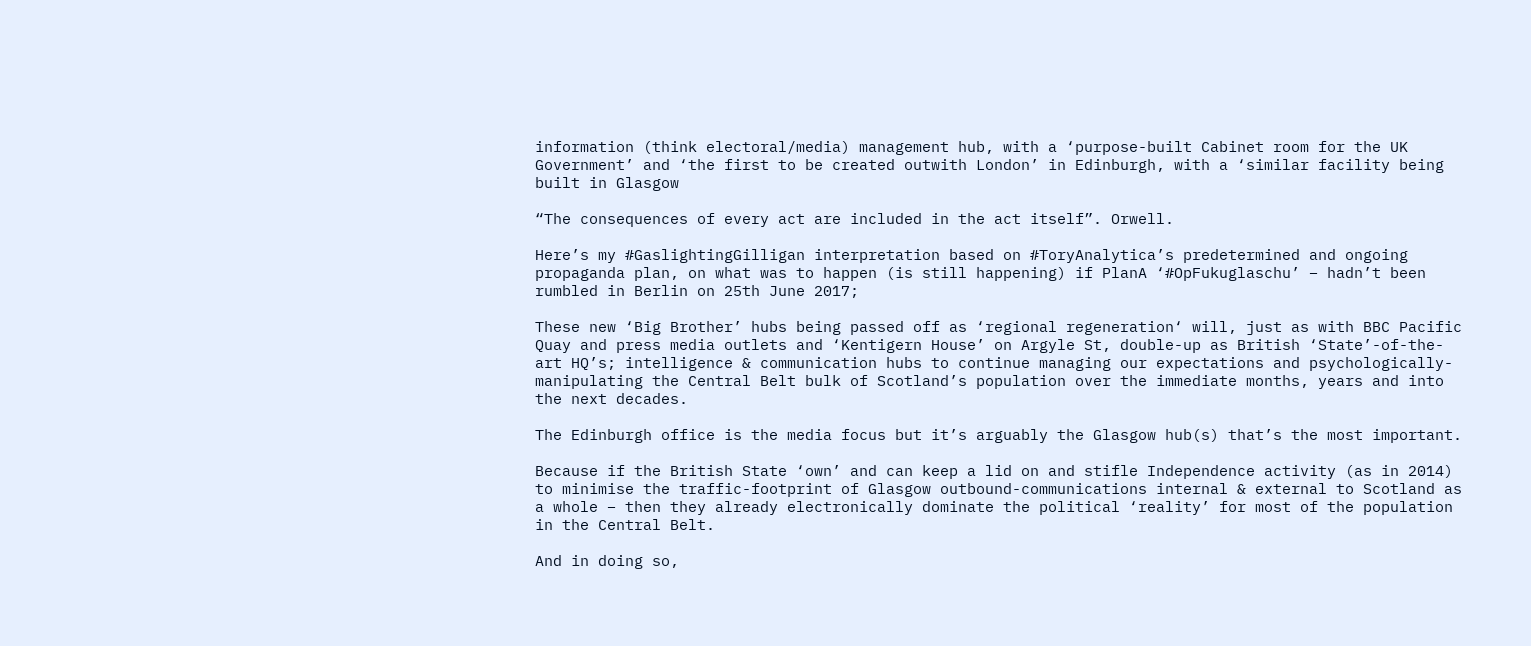information (think electoral/media) management hub, with a ‘purpose-built Cabinet room for the UK Government’ and ‘the first to be created outwith London’ in Edinburgh, with a ‘similar facility being built in Glasgow

“The consequences of every act are included in the act itself”. Orwell.

Here’s my #GaslightingGilligan interpretation based on #ToryAnalytica’s predetermined and ongoing propaganda plan, on what was to happen (is still happening) if PlanA ‘#OpFukuglaschu’ – hadn’t been rumbled in Berlin on 25th June 2017;

These new ‘Big Brother’ hubs being passed off as ‘regional regeneration‘ will, just as with BBC Pacific Quay and press media outlets and ‘Kentigern House’ on Argyle St, double-up as British ‘State’-of-the-art HQ’s; intelligence & communication hubs to continue managing our expectations and psychologically-manipulating the Central Belt bulk of Scotland’s population over the immediate months, years and into the next decades.

The Edinburgh office is the media focus but it’s arguably the Glasgow hub(s) that’s the most important.

Because if the British State ‘own’ and can keep a lid on and stifle Independence activity (as in 2014) to minimise the traffic-footprint of Glasgow outbound-communications internal & external to Scotland as a whole – then they already electronically dominate the political ‘reality’ for most of the population in the Central Belt.

And in doing so,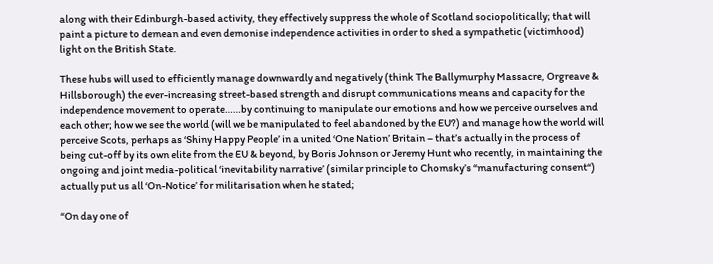along with their Edinburgh-based activity, they effectively suppress the whole of Scotland sociopolitically; that will paint a picture to demean and even demonise independence activities in order to shed a sympathetic (victimhood) light on the British State.

These hubs will used to efficiently manage downwardly and negatively (think The Ballymurphy Massacre, Orgreave & Hillsborough) the ever-increasing street-based strength and disrupt communications means and capacity for the independence movement to operate……by continuing to manipulate our emotions and how we perceive ourselves and each other; how we see the world (will we be manipulated to feel abandoned by the EU?) and manage how the world will perceive Scots, perhaps as ‘Shiny Happy People’ in a united ‘One Nation’ Britain – that’s actually in the process of being cut-off by its own elite from the EU & beyond, by Boris Johnson or Jeremy Hunt who recently, in maintaining the ongoing and joint media-political ‘inevitability narrative’ (similar principle to Chomsky’s “manufacturing consent“) actually put us all ‘On-Notice’ for militarisation when he stated;

“On day one of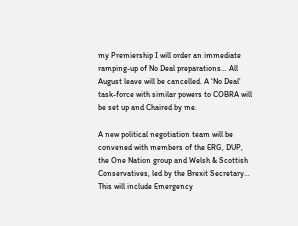my Premiership I will order an immediate ramping-up of No Deal preparations… All August leave will be cancelled. A ‘No Deal’ task-force with similar powers to COBRA will be set up and Chaired by me.

A new political negotiation team will be convened with members of the ERG, DUP, the One Nation group and Welsh & Scottish Conservatives, led by the Brexit Secretary… This will include Emergency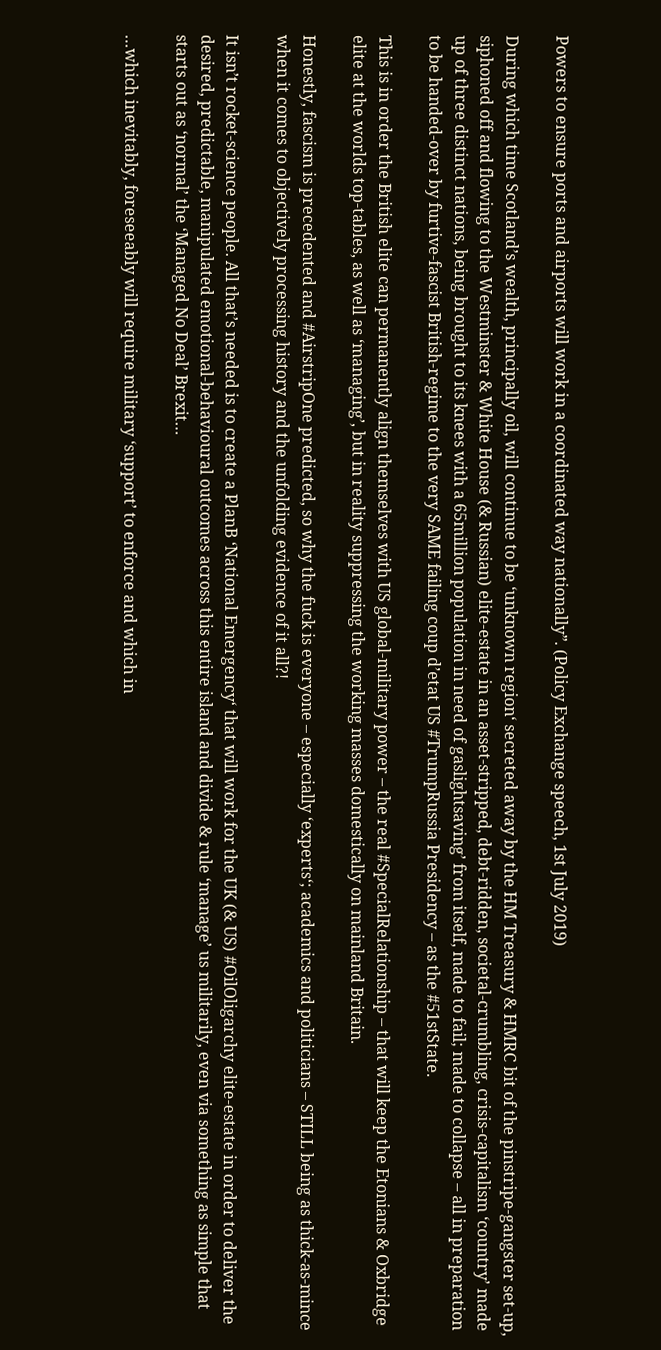Powers to ensure ports and airports will work in a coordinated way nationally”. (Policy Exchange speech, 1st July 2019)

During which time Scotland’s wealth, principally oil, will continue to be ‘unknown region‘ secreted away by the HM Treasury & HMRC bit of the pinstripe-gangster set-up, siphoned off and flowing to the Westminster & White House (& Russian) elite-estate in an asset-stripped, debt-ridden, societal-crumbling, crisis-capitalism ‘country’ made up of three distinct nations, being brought to its knees with a 65million population in need of gaslightsaving’ from itself, made to fail; made to collapse – all in preparation to be handed-over by furtive-fascist British-regime to the very SAME failing coup d’etat US #TrumpRussia Presidency – as the #51stState.

This is in order the British elite can permanently align themselves with US global-military power – the real #SpecialRelationship – that will keep the Etonians & Oxbridge elite at the worlds top-tables, as well as ‘managing’, but in reality suppressing the working masses domestically on mainland Britain.

Honestly, fascism is precedented and #AirstripOne predicted, so why the fuck is everyone – especially ‘experts‘; academics and politicians – STILL being as thick-as-mince when it comes to objectively processing history and the unfolding evidence of it all?!

It isn’t rocket-science people. All that’s needed is to create a PlanB ‘National Emergency‘ that will work for the UK (& US) #OilOligarchy elite-estate in order to deliver the desired, predictable, manipulated emotional-behavioural outcomes across this entire island and divide & rule ‘manage’ us militarily, even via something as simple that starts out as ‘normal’ the ‘Managed No Deal’ Brexit…

…which inevitably, foreseeably will require military ‘support’ to enforce and which in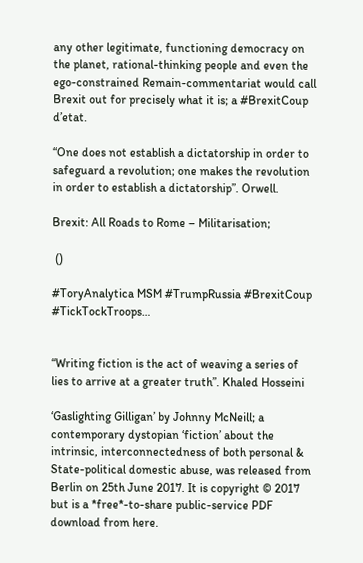any other legitimate, functioning democracy on the planet, rational-thinking people and even the ego-constrained Remain-commentariat would call Brexit out for precisely what it is; a #BrexitCoup d’etat.

“One does not establish a dictatorship in order to safeguard a revolution; one makes the revolution in order to establish a dictatorship”. Orwell.

Brexit: All Roads to Rome – Militarisation;

 ()

#ToryAnalytica MSM #TrumpRussia #BrexitCoup #TickTockTroops…


“Writing fiction is the act of weaving a series of lies to arrive at a greater truth”. Khaled Hosseini

‘Gaslighting Gilligan’ by Johnny McNeill; a contemporary dystopian ‘fiction’ about the intrinsic, interconnectedness of both personal & State-political domestic abuse, was released from Berlin on 25th June 2017. It is copyright © 2017 but is a *free*-to-share public-service PDF download from here.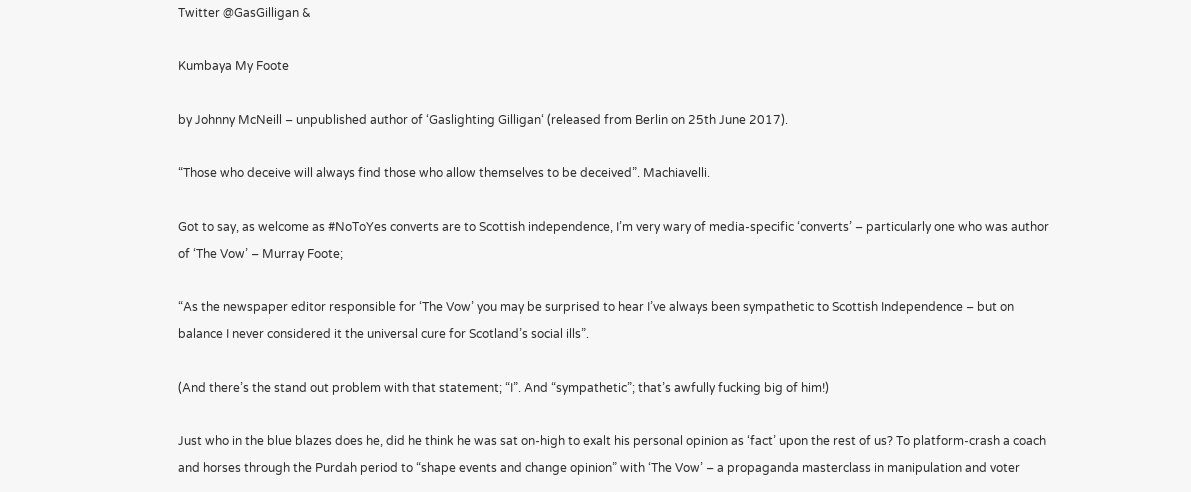Twitter @GasGilligan &

Kumbaya My Foote

by Johnny McNeill – unpublished author of ‘Gaslighting Gilligan‘ (released from Berlin on 25th June 2017).

“Those who deceive will always find those who allow themselves to be deceived”. Machiavelli.

Got to say, as welcome as #NoToYes converts are to Scottish independence, I’m very wary of media-specific ‘converts’ – particularly one who was author of ‘The Vow’ – Murray Foote;

“As the newspaper editor responsible for ‘The Vow’ you may be surprised to hear I’ve always been sympathetic to Scottish Independence – but on balance I never considered it the universal cure for Scotland’s social ills”.

(And there’s the stand out problem with that statement; “I”. And “sympathetic”; that’s awfully fucking big of him!)

Just who in the blue blazes does he, did he think he was sat on-high to exalt his personal opinion as ‘fact’ upon the rest of us? To platform-crash a coach and horses through the Purdah period to “shape events and change opinion” with ‘The Vow’ – a propaganda masterclass in manipulation and voter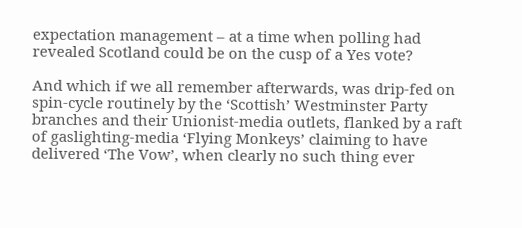expectation management – at a time when polling had revealed Scotland could be on the cusp of a Yes vote?

And which if we all remember afterwards, was drip-fed on spin-cycle routinely by the ‘Scottish’ Westminster Party branches and their Unionist-media outlets, flanked by a raft of gaslighting-media ‘Flying Monkeys’ claiming to have delivered ‘The Vow’, when clearly no such thing ever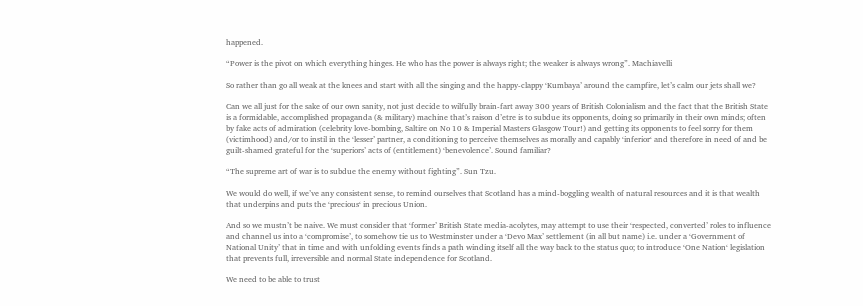happened.

“Power is the pivot on which everything hinges. He who has the power is always right; the weaker is always wrong”. Machiavelli

So rather than go all weak at the knees and start with all the singing and the happy-clappy ‘Kumbaya’ around the campfire, let’s calm our jets shall we?

Can we all just for the sake of our own sanity, not just decide to wilfully brain-fart away 300 years of British Colonialism and the fact that the British State is a formidable, accomplished propaganda (& military) machine that’s raison d’etre is to subdue its opponents, doing so primarily in their own minds; often by fake acts of admiration (celebrity love-bombing, Saltire on No 10 & Imperial Masters Glasgow Tour!) and getting its opponents to feel sorry for them (victimhood) and/or to instil in the ‘lesser’ partner, a conditioning to perceive themselves as morally and capably ‘inferior‘ and therefore in need of and be guilt-shamed grateful for the ‘superiors’ acts of (entitlement) ‘benevolence’. Sound familiar?

“The supreme art of war is to subdue the enemy without fighting”. Sun Tzu.

We would do well, if we’ve any consistent sense, to remind ourselves that Scotland has a mind-boggling wealth of natural resources and it is that wealth that underpins and puts the ‘precious‘ in precious Union.

And so we mustn’t be naive. We must consider that ‘former’ British State media-acolytes, may attempt to use their ‘respected, converted’ roles to influence and channel us into a ‘compromise’, to somehow tie us to Westminster under a ‘Devo Max’ settlement (in all but name) i.e. under a ‘Government of National Unity’ that in time and with unfolding events finds a path winding itself all the way back to the status quo; to introduce ‘One Nation‘ legislation that prevents full, irreversible and normal State independence for Scotland.

We need to be able to trust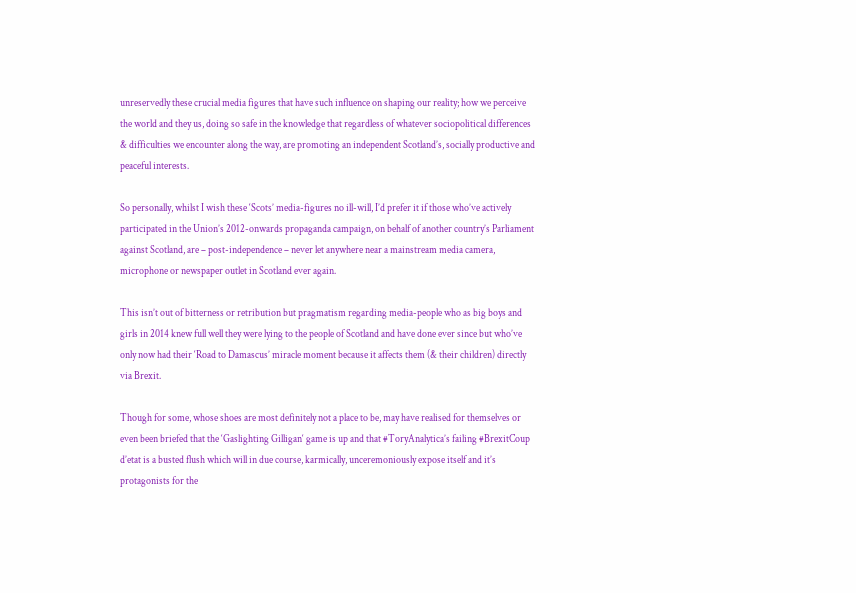unreservedly these crucial media figures that have such influence on shaping our reality; how we perceive the world and they us, doing so safe in the knowledge that regardless of whatever sociopolitical differences & difficulties we encounter along the way, are promoting an independent Scotland’s, socially productive and peaceful interests.

So personally, whilst I wish these ‘Scots’ media-figures no ill-will, I’d prefer it if those who’ve actively participated in the Union’s 2012-onwards propaganda campaign, on behalf of another country’s Parliament against Scotland, are – post-independence – never let anywhere near a mainstream media camera, microphone or newspaper outlet in Scotland ever again.

This isn’t out of bitterness or retribution but pragmatism regarding media-people who as big boys and girls in 2014 knew full well they were lying to the people of Scotland and have done ever since but who’ve only now had their ‘Road to Damascus’ miracle moment because it affects them (& their children) directly via Brexit.

Though for some, whose shoes are most definitely not a place to be, may have realised for themselves or even been briefed that the ‘Gaslighting Gilligan‘ game is up and that #ToryAnalytica’s failing #BrexitCoup d’etat is a busted flush which will in due course, karmically, unceremoniously expose itself and it’s protagonists for the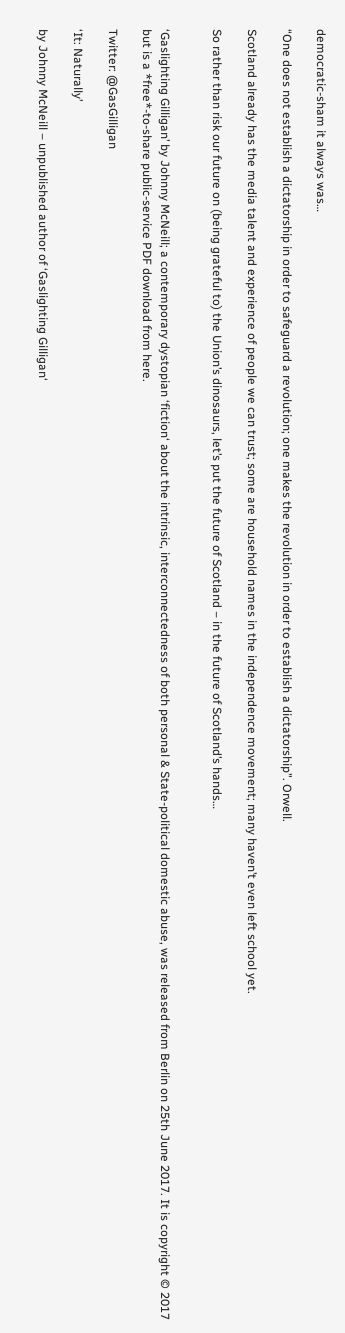democratic-sham it always was…

“One does not establish a dictatorship in order to safeguard a revolution; one makes the revolution in order to establish a dictatorship”. Orwell.

Scotland already has the media talent and experience of people we can trust; some are household names in the independence movement; many haven’t even left school yet.

So rather than risk our future on (being grateful to) the Union’s dinosaurs, let’s put the future of Scotland – in the future of Scotland’s hands…


‘Gaslighting Gilligan’ by Johnny McNeill; a contemporary dystopian ‘fiction‘ about the intrinsic, interconnectedness of both personal & State-political domestic abuse, was released from Berlin on 25th June 2017. It is copyright © 2017 but is a *free*-to-share public-service PDF download from here.

Twitter: @GasGilligan

‘It: Naturally’

by Johnny McNeill – unpublished author of ‘Gaslighting Gilligan‘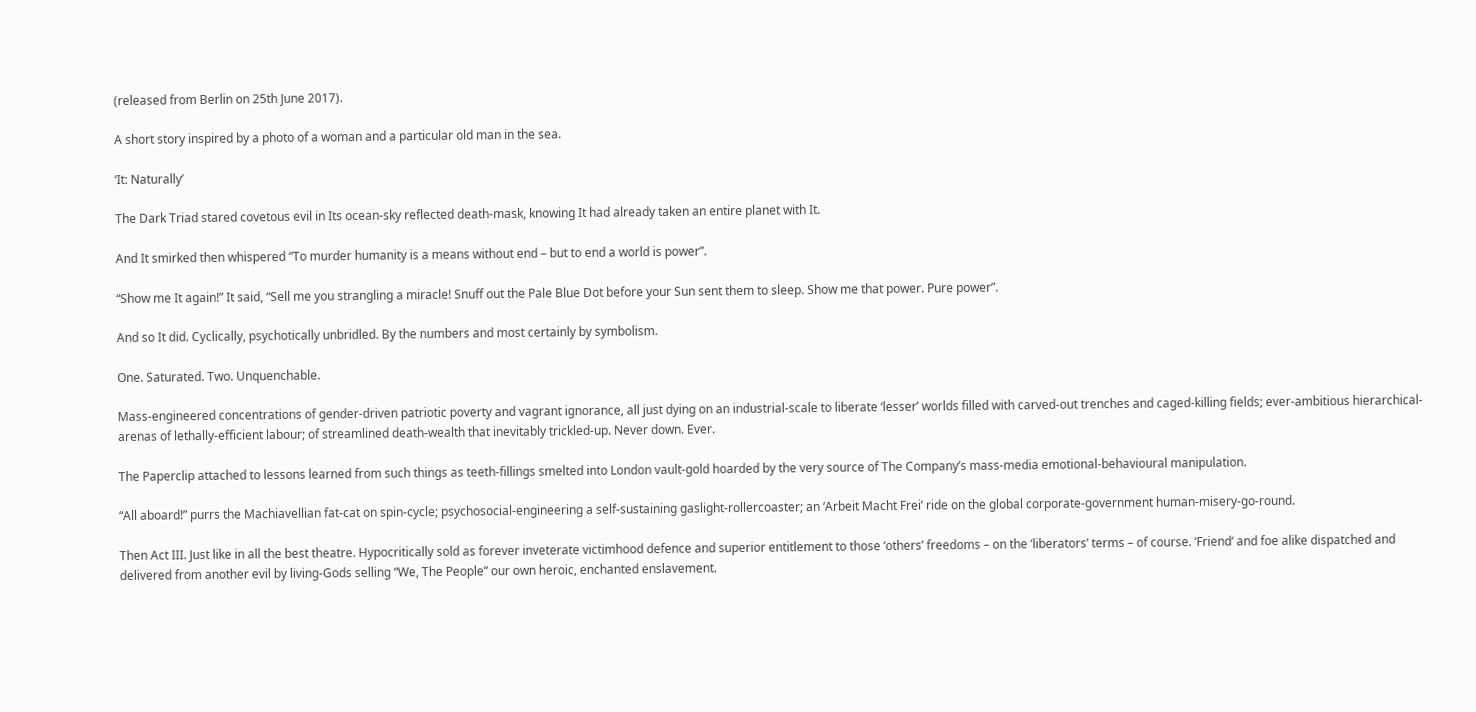(released from Berlin on 25th June 2017).

A short story inspired by a photo of a woman and a particular old man in the sea.

‘It: Naturally’

The Dark Triad stared covetous evil in Its ocean-sky reflected death-mask, knowing It had already taken an entire planet with It.

And It smirked then whispered “To murder humanity is a means without end – but to end a world is power”.

“Show me It again!” It said, “Sell me you strangling a miracle! Snuff out the Pale Blue Dot before your Sun sent them to sleep. Show me that power. Pure power”.

And so It did. Cyclically, psychotically unbridled. By the numbers and most certainly by symbolism.

One. Saturated. Two. Unquenchable.

Mass-engineered concentrations of gender-driven patriotic poverty and vagrant ignorance, all just dying on an industrial-scale to liberate ‘lesser’ worlds filled with carved-out trenches and caged-killing fields; ever-ambitious hierarchical-arenas of lethally-efficient labour; of streamlined death-wealth that inevitably trickled-up. Never down. Ever.

The Paperclip attached to lessons learned from such things as teeth-fillings smelted into London vault-gold hoarded by the very source of The Company’s mass-media emotional-behavioural manipulation.

“All aboard!” purrs the Machiavellian fat-cat on spin-cycle; psychosocial-engineering a self-sustaining gaslight-rollercoaster; an ‘Arbeit Macht Frei’ ride on the global corporate-government human-misery-go-round.

Then Act III. Just like in all the best theatre. Hypocritically sold as forever inveterate victimhood defence and superior entitlement to those ‘others’ freedoms – on the ‘liberators’ terms – of course. ‘Friend‘ and foe alike dispatched and delivered from another evil by living-Gods selling “We, The People” our own heroic, enchanted enslavement.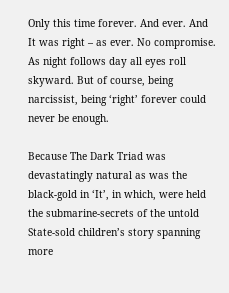Only this time forever. And ever. And It was right – as ever. No compromise. As night follows day all eyes roll skyward. But of course, being narcissist, being ‘right’ forever could never be enough.

Because The Dark Triad was devastatingly natural as was the black-gold in ‘It’, in which, were held the submarine-secrets of the untold State-sold children’s story spanning more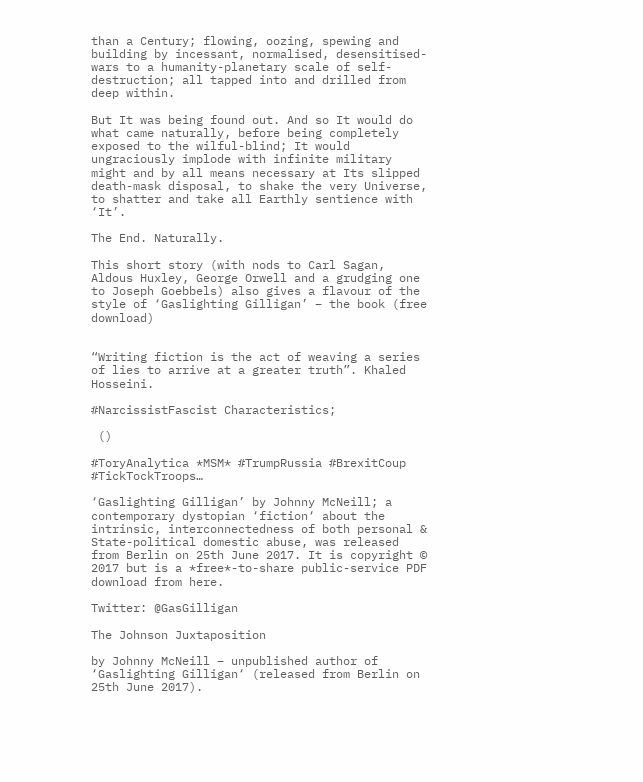than a Century; flowing, oozing, spewing and building by incessant, normalised, desensitised-wars to a humanity-planetary scale of self-destruction; all tapped into and drilled from deep within.

But It was being found out. And so It would do what came naturally, before being completely exposed to the wilful-blind; It would ungraciously implode with infinite military might and by all means necessary at Its slipped death-mask disposal, to shake the very Universe, to shatter and take all Earthly sentience with ‘It’.

The End. Naturally.

This short story (with nods to Carl Sagan, Aldous Huxley, George Orwell and a grudging one to Joseph Goebbels) also gives a flavour of the style of ‘Gaslighting Gilligan’ – the book (free download)


“Writing fiction is the act of weaving a series of lies to arrive at a greater truth”. Khaled Hosseini.

#NarcissistFascist Characteristics;

 ()

#ToryAnalytica *MSM* #TrumpRussia #BrexitCoup #TickTockTroops…

‘Gaslighting Gilligan’ by Johnny McNeill; a contemporary dystopian ‘fiction‘ about the intrinsic, interconnectedness of both personal & State-political domestic abuse, was released from Berlin on 25th June 2017. It is copyright © 2017 but is a *free*-to-share public-service PDF download from here.

Twitter: @GasGilligan

The Johnson Juxtaposition

by Johnny McNeill – unpublished author of ‘Gaslighting Gilligan‘ (released from Berlin on 25th June 2017).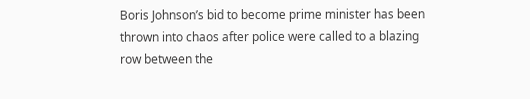Boris Johnson’s bid to become prime minister has been thrown into chaos after police were called to a blazing row between the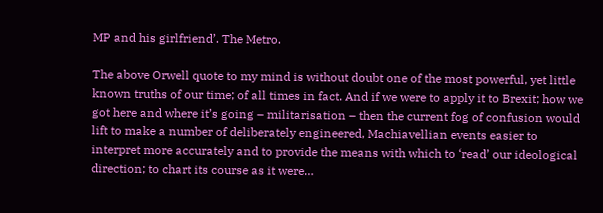MP and his girlfriend’. The Metro.

The above Orwell quote to my mind is without doubt one of the most powerful, yet little known truths of our time; of all times in fact. And if we were to apply it to Brexit; how we got here and where it’s going – militarisation – then the current fog of confusion would lift to make a number of deliberately engineered, Machiavellian events easier to interpret more accurately and to provide the means with which to ‘read’ our ideological direction; to chart its course as it were…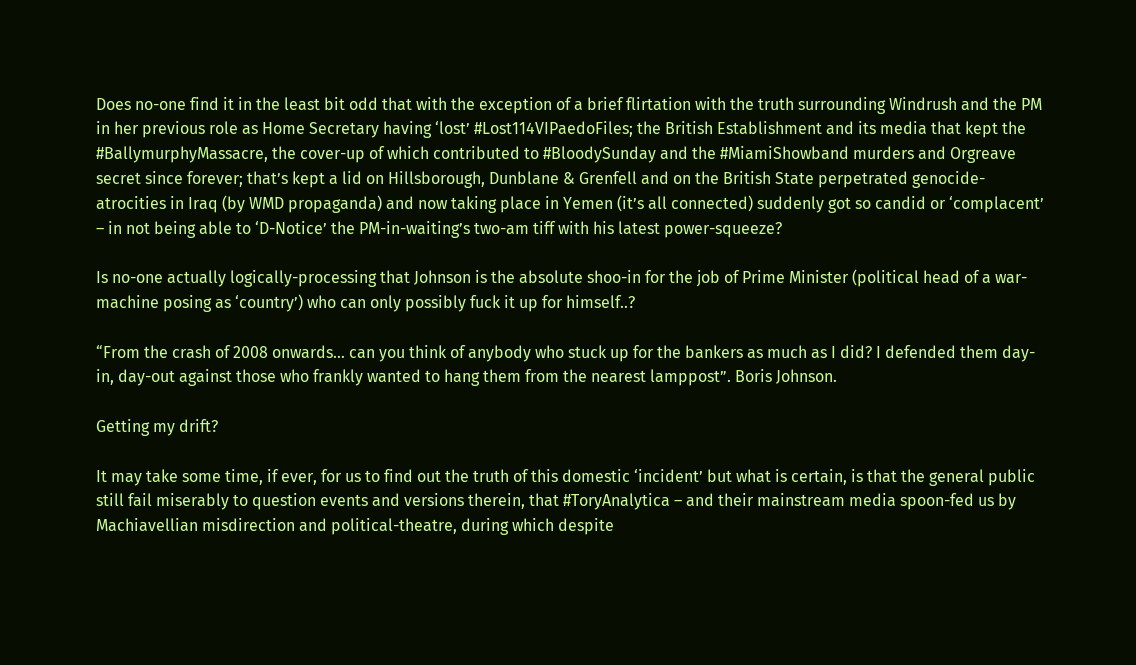Does no-one find it in the least bit odd that with the exception of a brief flirtation with the truth surrounding Windrush and the PM in her previous role as Home Secretary having ‘lost’ #Lost114VIPaedoFiles; the British Establishment and its media that kept the #BallymurphyMassacre, the cover-up of which contributed to #BloodySunday and the #MiamiShowband murders and Orgreave secret since forever; that’s kept a lid on Hillsborough, Dunblane & Grenfell and on the British State perpetrated genocide-atrocities in Iraq (by WMD propaganda) and now taking place in Yemen (it’s all connected) suddenly got so candid or ‘complacent’ – in not being able to ‘D-Notice’ the PM-in-waiting’s two-am tiff with his latest power-squeeze?

Is no-one actually logically-processing that Johnson is the absolute shoo-in for the job of Prime Minister (political head of a war-machine posing as ‘country’) who can only possibly fuck it up for himself..?

“From the crash of 2008 onwards… can you think of anybody who stuck up for the bankers as much as I did? I defended them day-in, day-out against those who frankly wanted to hang them from the nearest lamppost”. Boris Johnson.

Getting my drift?

It may take some time, if ever, for us to find out the truth of this domestic ‘incident’ but what is certain, is that the general public still fail miserably to question events and versions therein, that #ToryAnalytica – and their mainstream media spoon-fed us by Machiavellian misdirection and political-theatre, during which despite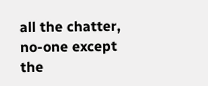all the chatter, no-one except the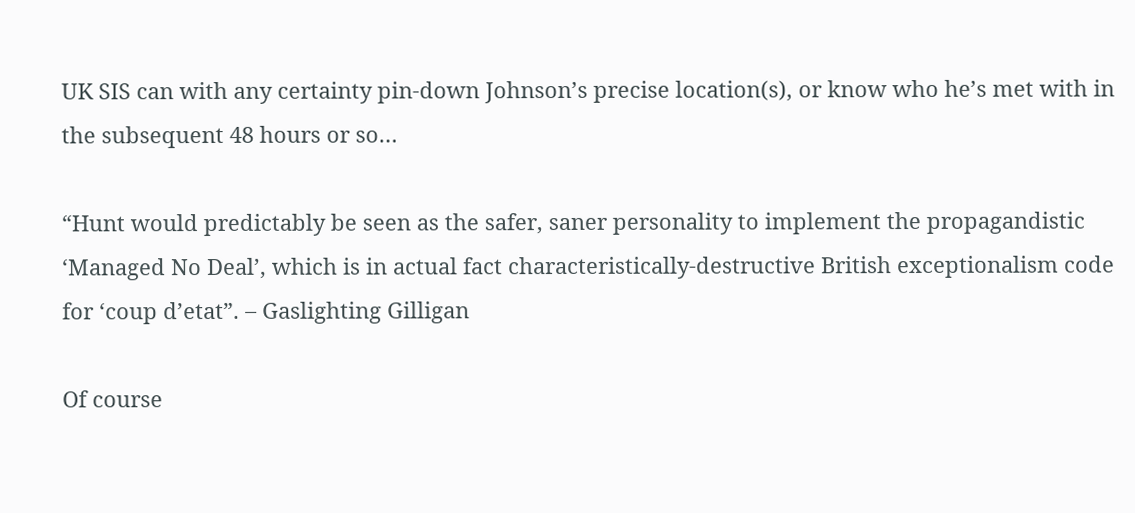UK SIS can with any certainty pin-down Johnson’s precise location(s), or know who he’s met with in the subsequent 48 hours or so…

“Hunt would predictably be seen as the safer, saner personality to implement the propagandistic ‘Managed No Deal’, which is in actual fact characteristically-destructive British exceptionalism code for ‘coup d’etat”. – Gaslighting Gilligan

Of course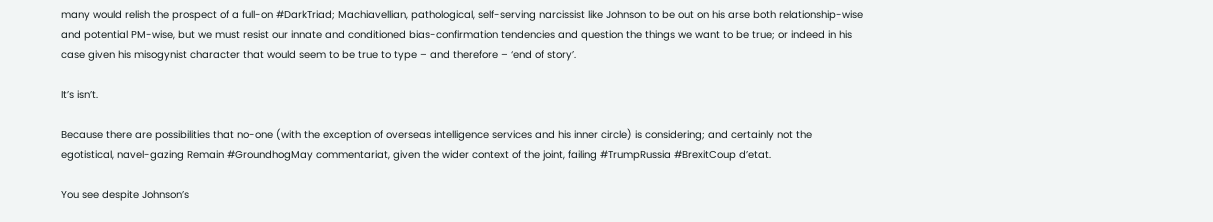many would relish the prospect of a full-on #DarkTriad; Machiavellian, pathological, self-serving narcissist like Johnson to be out on his arse both relationship-wise and potential PM-wise, but we must resist our innate and conditioned bias-confirmation tendencies and question the things we want to be true; or indeed in his case given his misogynist character that would seem to be true to type – and therefore – ‘end of story’.

It’s isn’t.

Because there are possibilities that no-one (with the exception of overseas intelligence services and his inner circle) is considering; and certainly not the egotistical, navel-gazing Remain #GroundhogMay commentariat, given the wider context of the joint, failing #TrumpRussia #BrexitCoup d’etat.

You see despite Johnson’s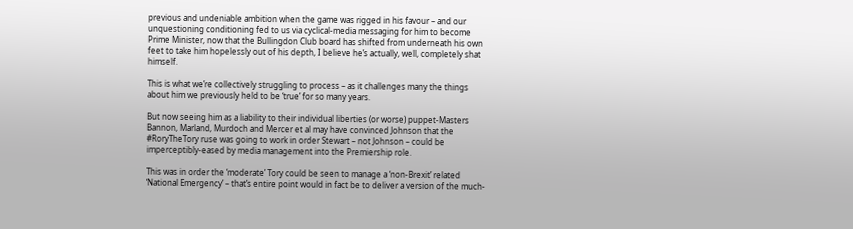previous and undeniable ambition when the game was rigged in his favour – and our unquestioning conditioning fed to us via cyclical-media messaging for him to become Prime Minister, now that the Bullingdon Club board has shifted from underneath his own feet to take him hopelessly out of his depth, I believe he’s actually, well, completely shat himself.

This is what we’re collectively struggling to process – as it challenges many the things about him we previously held to be ‘true’ for so many years.

But now seeing him as a liability to their individual liberties (or worse) puppet-Masters Bannon, Marland, Murdoch and Mercer et al may have convinced Johnson that the #RoryTheTory ruse was going to work in order Stewart – not Johnson – could be imperceptibly-eased by media management into the Premiership role.

This was in order the ‘moderate’ Tory could be seen to manage a ‘non-Brexit’ related ‘National Emergency’ – that’s entire point would in fact be to deliver a version of the much-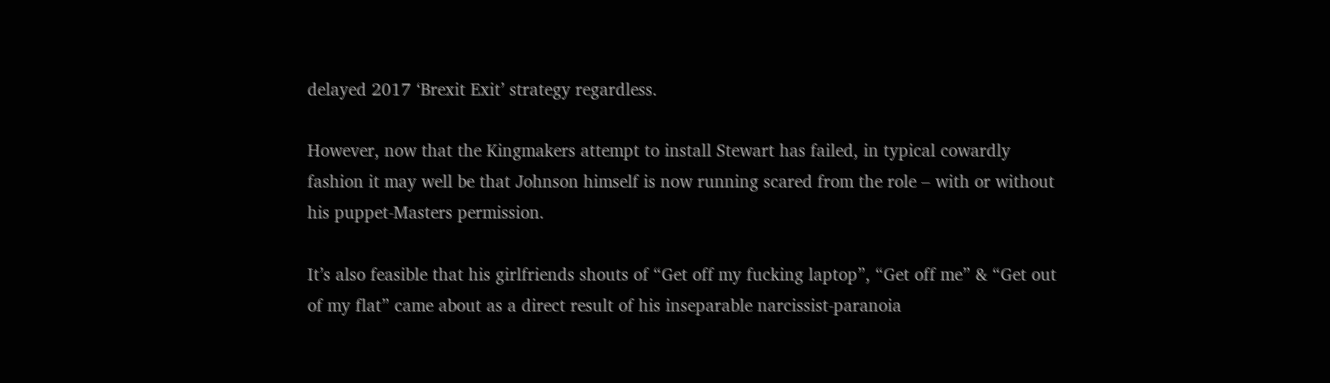delayed 2017 ‘Brexit Exit’ strategy regardless.

However, now that the Kingmakers attempt to install Stewart has failed, in typical cowardly fashion it may well be that Johnson himself is now running scared from the role – with or without his puppet-Masters permission.

It’s also feasible that his girlfriends shouts of “Get off my fucking laptop”, “Get off me” & “Get out of my flat” came about as a direct result of his inseparable narcissist-paranoia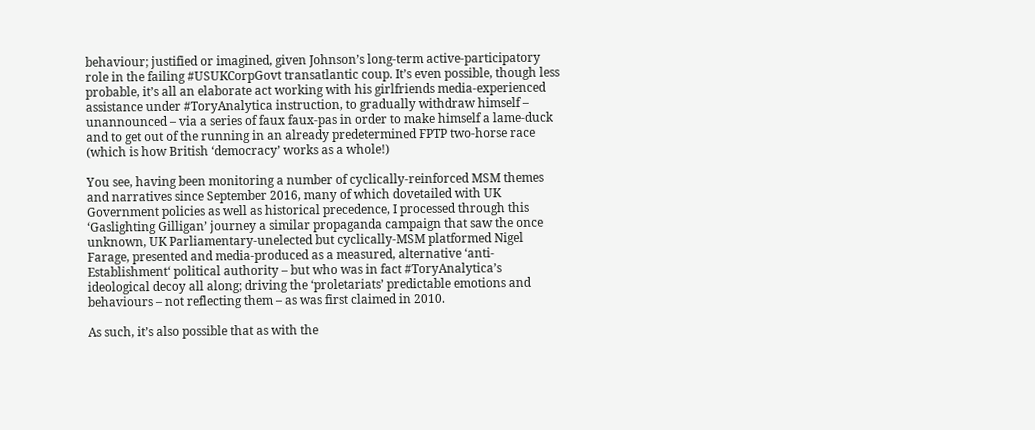behaviour; justified or imagined, given Johnson’s long-term active-participatory role in the failing #USUKCorpGovt transatlantic coup. It’s even possible, though less probable, it’s all an elaborate act working with his girlfriends media-experienced assistance under #ToryAnalytica instruction, to gradually withdraw himself – unannounced – via a series of faux faux-pas in order to make himself a lame-duck and to get out of the running in an already predetermined FPTP two-horse race (which is how British ‘democracy’ works as a whole!)

You see, having been monitoring a number of cyclically-reinforced MSM themes and narratives since September 2016, many of which dovetailed with UK Government policies as well as historical precedence, I processed through this ‘Gaslighting Gilligan’ journey a similar propaganda campaign that saw the once unknown, UK Parliamentary-unelected but cyclically-MSM platformed Nigel Farage, presented and media-produced as a measured, alternative ‘anti-Establishment‘ political authority – but who was in fact #ToryAnalytica’s ideological decoy all along; driving the ‘proletariats’ predictable emotions and behaviours – not reflecting them – as was first claimed in 2010.

As such, it’s also possible that as with the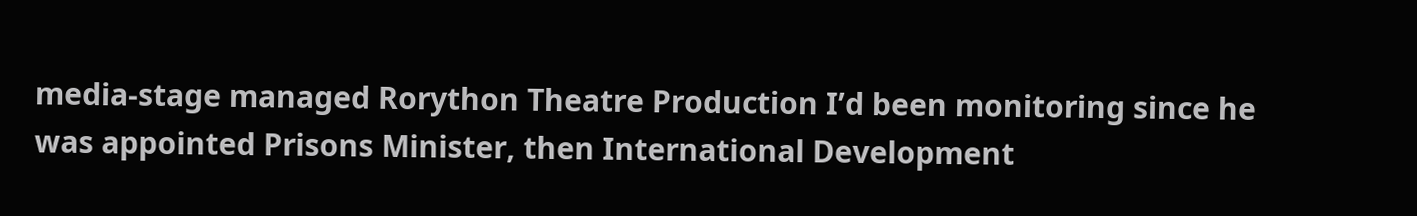media-stage managed Rorython Theatre Production I’d been monitoring since he was appointed Prisons Minister, then International Development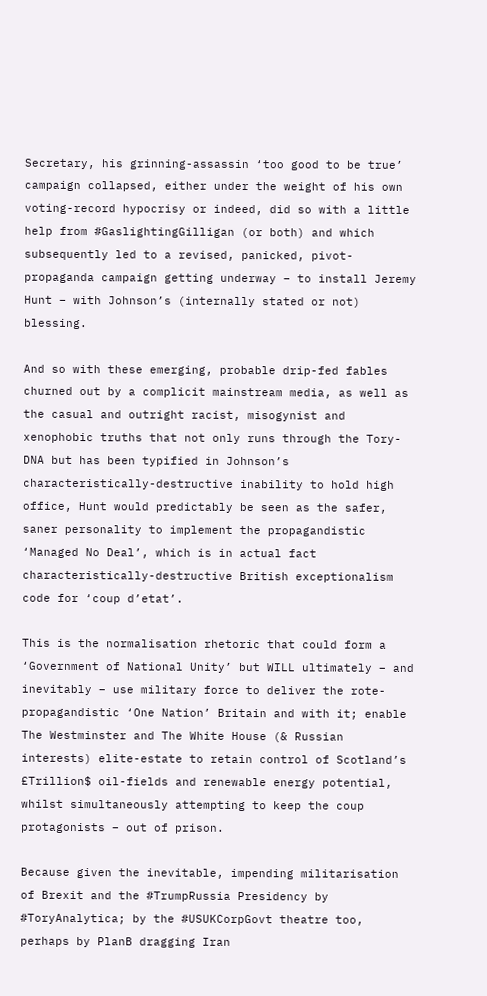Secretary, his grinning-assassin ‘too good to be true’ campaign collapsed, either under the weight of his own voting-record hypocrisy or indeed, did so with a little help from #GaslightingGilligan (or both) and which subsequently led to a revised, panicked, pivot-propaganda campaign getting underway – to install Jeremy Hunt – with Johnson’s (internally stated or not) blessing.

And so with these emerging, probable drip-fed fables churned out by a complicit mainstream media, as well as the casual and outright racist, misogynist and xenophobic truths that not only runs through the Tory-DNA but has been typified in Johnson’s characteristically-destructive inability to hold high office, Hunt would predictably be seen as the safer, saner personality to implement the propagandistic ‘Managed No Deal’, which is in actual fact characteristically-destructive British exceptionalism code for ‘coup d’etat’.

This is the normalisation rhetoric that could form a ‘Government of National Unity’ but WILL ultimately – and inevitably – use military force to deliver the rote-propagandistic ‘One Nation’ Britain and with it; enable The Westminster and The White House (& Russian interests) elite-estate to retain control of Scotland’s £Trillion$ oil-fields and renewable energy potential, whilst simultaneously attempting to keep the coup protagonists – out of prison.

Because given the inevitable, impending militarisation of Brexit and the #TrumpRussia Presidency by #ToryAnalytica; by the #USUKCorpGovt theatre too, perhaps by PlanB dragging Iran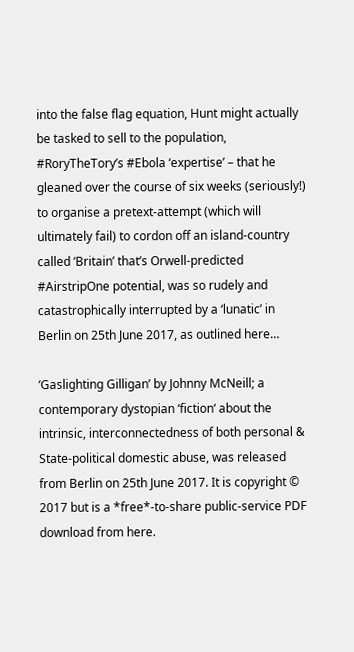into the false flag equation, Hunt might actually be tasked to sell to the population, #RoryTheTory’s #Ebola ‘expertise’ – that he gleaned over the course of six weeks (seriously!) to organise a pretext-attempt (which will ultimately fail) to cordon off an island-country called ‘Britain’ that’s Orwell-predicted #AirstripOne potential, was so rudely and catastrophically interrupted by a ‘lunatic’ in Berlin on 25th June 2017, as outlined here…

‘Gaslighting Gilligan’ by Johnny McNeill; a contemporary dystopian ‘fiction‘ about the intrinsic, interconnectedness of both personal & State-political domestic abuse, was released from Berlin on 25th June 2017. It is copyright © 2017 but is a *free*-to-share public-service PDF download from here.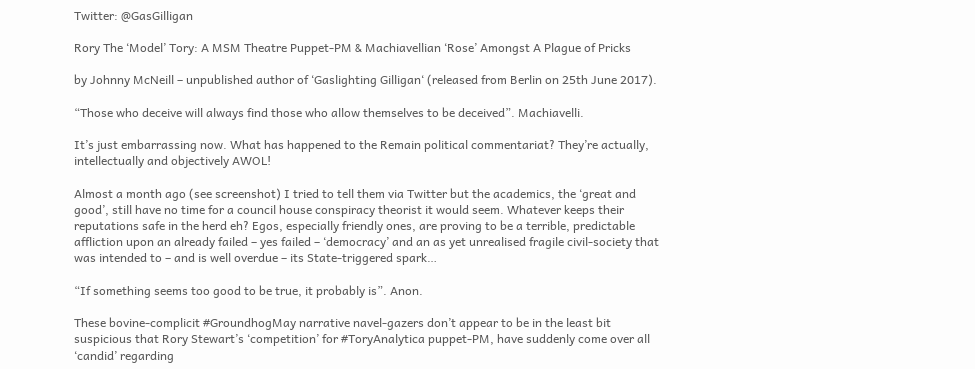Twitter: @GasGilligan

Rory The ‘Model’ Tory: A MSM Theatre Puppet-PM & Machiavellian ‘Rose’ Amongst A Plague of Pricks

by Johnny McNeill – unpublished author of ‘Gaslighting Gilligan‘ (released from Berlin on 25th June 2017).

“Those who deceive will always find those who allow themselves to be deceived”. Machiavelli.

It’s just embarrassing now. What has happened to the Remain political commentariat? They’re actually, intellectually and objectively AWOL!

Almost a month ago (see screenshot) I tried to tell them via Twitter but the academics, the ‘great and good’, still have no time for a council house conspiracy theorist it would seem. Whatever keeps their reputations safe in the herd eh? Egos, especially friendly ones, are proving to be a terrible, predictable affliction upon an already failed – yes failed – ‘democracy’ and an as yet unrealised fragile civil-society that was intended to – and is well overdue – its State-triggered spark…

“If something seems too good to be true, it probably is”. Anon.

These bovine-complicit #GroundhogMay narrative navel-gazers don’t appear to be in the least bit suspicious that Rory Stewart’s ‘competition’ for #ToryAnalytica puppet-PM, have suddenly come over all ‘candid’ regarding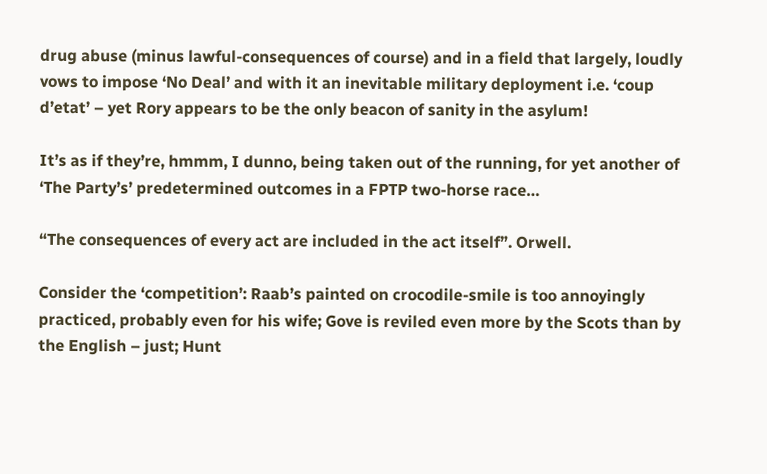drug abuse (minus lawful-consequences of course) and in a field that largely, loudly vows to impose ‘No Deal’ and with it an inevitable military deployment i.e. ‘coup d’etat’ – yet Rory appears to be the only beacon of sanity in the asylum!

It’s as if they’re, hmmm, I dunno, being taken out of the running, for yet another of ‘The Party’s’ predetermined outcomes in a FPTP two-horse race…

“The consequences of every act are included in the act itself”. Orwell.

Consider the ‘competition’: Raab’s painted on crocodile-smile is too annoyingly practiced, probably even for his wife; Gove is reviled even more by the Scots than by the English – just; Hunt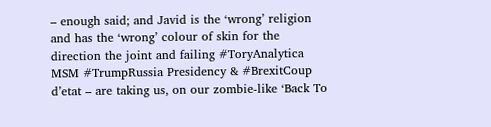– enough said; and Javid is the ‘wrong’ religion and has the ‘wrong’ colour of skin for the direction the joint and failing #ToryAnalytica MSM #TrumpRussia Presidency & #BrexitCoup d’etat – are taking us, on our zombie-like ‘Back To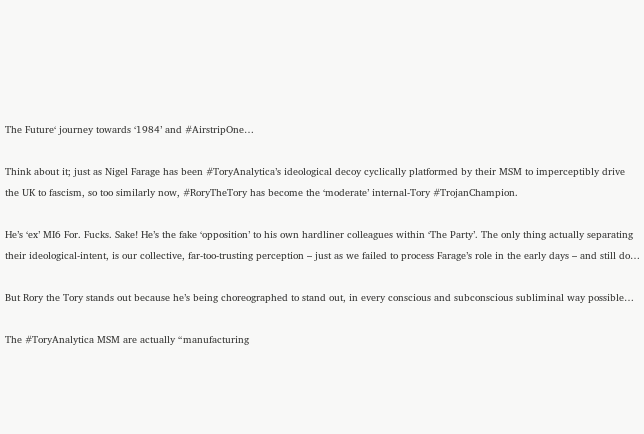The Future‘ journey towards ‘1984’ and #AirstripOne…

Think about it; just as Nigel Farage has been #ToryAnalytica’s ideological decoy cyclically platformed by their MSM to imperceptibly drive the UK to fascism, so too similarly now, #RoryTheTory has become the ‘moderate’ internal-Tory #TrojanChampion.

He’s ‘ex’ MI6 For. Fucks. Sake! He’s the fake ‘opposition’ to his own hardliner colleagues within ‘The Party’. The only thing actually separating their ideological-intent, is our collective, far-too-trusting perception – just as we failed to process Farage’s role in the early days – and still do…

But Rory the Tory stands out because he’s being choreographed to stand out, in every conscious and subconscious subliminal way possible…

The #ToryAnalytica MSM are actually “manufacturing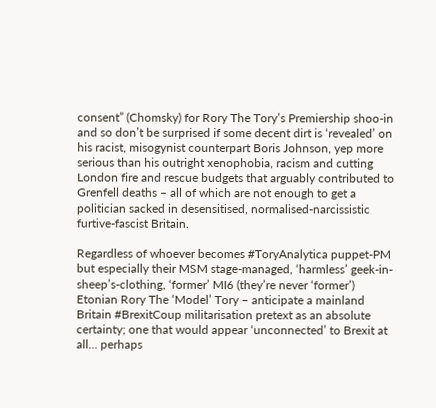consent” (Chomsky) for Rory The Tory’s Premiership shoo-in and so don’t be surprised if some decent dirt is ‘revealed’ on his racist, misogynist counterpart Boris Johnson, yep more serious than his outright xenophobia, racism and cutting London fire and rescue budgets that arguably contributed to Grenfell deaths – all of which are not enough to get a politician sacked in desensitised, normalised-narcissistic furtive-fascist Britain.

Regardless of whoever becomes #ToryAnalytica puppet-PM but especially their MSM stage-managed, ‘harmless’ geek-in-sheep’s-clothing, ‘former’ MI6 (they’re never ‘former’) Etonian Rory The ‘Model’ Tory – anticipate a mainland Britain #BrexitCoup militarisation pretext as an absolute certainty; one that would appear ‘unconnected’ to Brexit at all… perhaps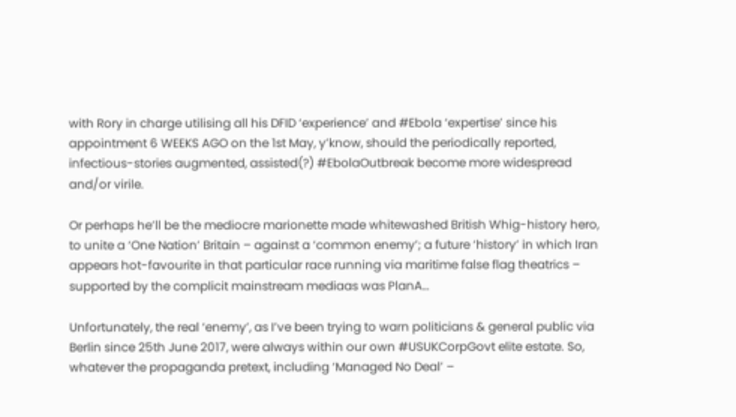with Rory in charge utilising all his DFID ‘experience’ and #Ebola ‘expertise’ since his appointment 6 WEEKS AGO on the 1st May, y’know, should the periodically reported, infectious-stories augmented, assisted(?) #EbolaOutbreak become more widespread and/or virile.

Or perhaps he’ll be the mediocre marionette made whitewashed British Whig-history hero, to unite a ‘One Nation’ Britain – against a ‘common enemy’; a future ‘history’ in which Iran appears hot-favourite in that particular race running via maritime false flag theatrics – supported by the complicit mainstream mediaas was PlanA…

Unfortunately, the real ‘enemy’, as I’ve been trying to warn politicians & general public via Berlin since 25th June 2017, were always within our own #USUKCorpGovt elite estate. So, whatever the propaganda pretext, including ‘Managed No Deal’ –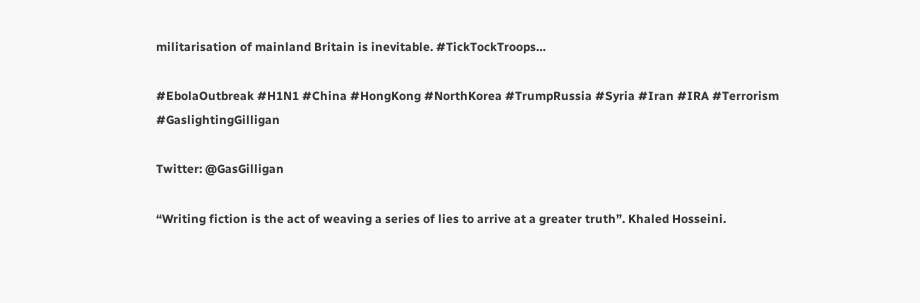militarisation of mainland Britain is inevitable. #TickTockTroops…

#EbolaOutbreak #H1N1 #China #HongKong #NorthKorea #TrumpRussia #Syria #Iran #IRA #Terrorism #GaslightingGilligan

Twitter: @GasGilligan

“Writing fiction is the act of weaving a series of lies to arrive at a greater truth”. Khaled Hosseini.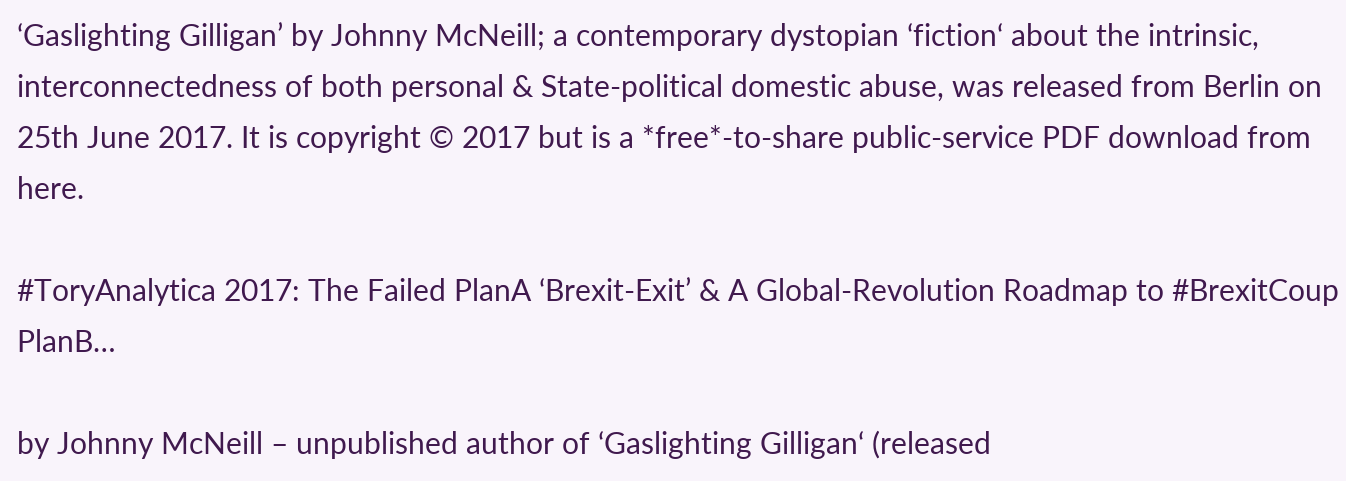‘Gaslighting Gilligan’ by Johnny McNeill; a contemporary dystopian ‘fiction‘ about the intrinsic, interconnectedness of both personal & State-political domestic abuse, was released from Berlin on 25th June 2017. It is copyright © 2017 but is a *free*-to-share public-service PDF download from here.

#ToryAnalytica 2017: The Failed PlanA ‘Brexit-Exit’ & A Global-Revolution Roadmap to #BrexitCoup PlanB…

by Johnny McNeill – unpublished author of ‘Gaslighting Gilligan‘ (released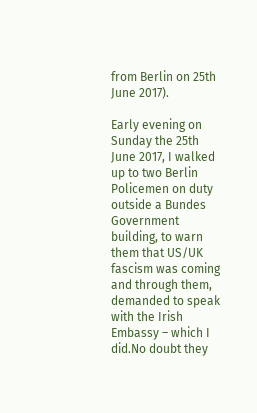from Berlin on 25th June 2017).

Early evening on Sunday the 25th June 2017, I walked up to two Berlin Policemen on duty outside a Bundes Government building, to warn them that US/UK fascism was coming and through them, demanded to speak with the Irish Embassy – which I did.No doubt they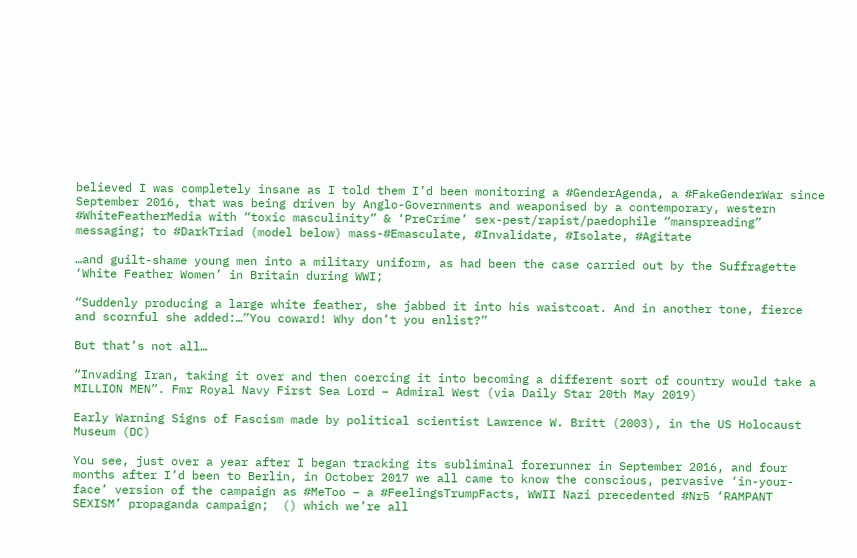believed I was completely insane as I told them I’d been monitoring a #GenderAgenda, a #FakeGenderWar since September 2016, that was being driven by Anglo-Governments and weaponised by a contemporary, western #WhiteFeatherMedia with “toxic masculinity” & ‘PreCrime’ sex-pest/rapist/paedophile “manspreading” messaging; to #DarkTriad (model below) mass-#Emasculate, #Invalidate, #Isolate, #Agitate

…and guilt-shame young men into a military uniform, as had been the case carried out by the Suffragette ‘White Feather Women’ in Britain during WWI;

“Suddenly producing a large white feather, she jabbed it into his waistcoat. And in another tone, fierce and scornful she added:…”You coward! Why don’t you enlist?”

But that’s not all…

“Invading Iran, taking it over and then coercing it into becoming a different sort of country would take a MILLION MEN”. Fmr Royal Navy First Sea Lord – Admiral West (via Daily Star 20th May 2019)

Early Warning Signs of Fascism made by political scientist Lawrence W. Britt (2003), in the US Holocaust Museum (DC)

You see, just over a year after I began tracking its subliminal forerunner in September 2016, and four months after I’d been to Berlin, in October 2017 we all came to know the conscious, pervasive ‘in-your-face’ version of the campaign as #MeToo – a #FeelingsTrumpFacts, WWII Nazi precedented #Nr5 ‘RAMPANT SEXISM’ propaganda campaign;  () which we’re all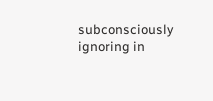subconsciously ignoring in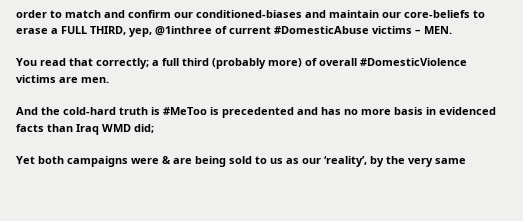order to match and confirm our conditioned-biases and maintain our core-beliefs to erase a FULL THIRD, yep, @1inthree of current #DomesticAbuse victims – MEN.

You read that correctly; a full third (probably more) of overall #DomesticViolence victims are men.

And the cold-hard truth is #MeToo is precedented and has no more basis in evidenced facts than Iraq WMD did;

Yet both campaigns were & are being sold to us as our ‘reality’, by the very same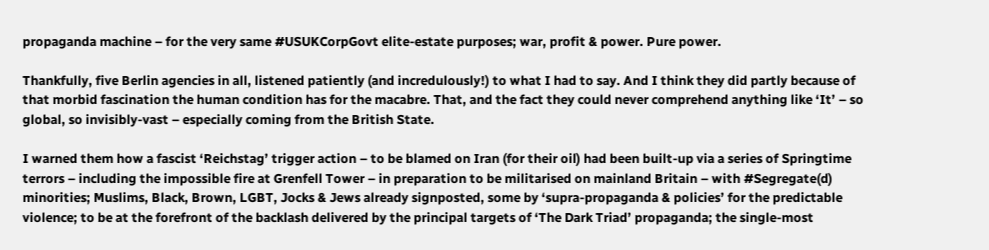propaganda machine – for the very same #USUKCorpGovt elite-estate purposes; war, profit & power. Pure power.

Thankfully, five Berlin agencies in all, listened patiently (and incredulously!) to what I had to say. And I think they did partly because of that morbid fascination the human condition has for the macabre. That, and the fact they could never comprehend anything like ‘It’ – so global, so invisibly-vast – especially coming from the British State.

I warned them how a fascist ‘Reichstag’ trigger action – to be blamed on Iran (for their oil) had been built-up via a series of Springtime terrors – including the impossible fire at Grenfell Tower – in preparation to be militarised on mainland Britain – with #Segregate(d) minorities; Muslims, Black, Brown, LGBT, Jocks & Jews already signposted, some by ‘supra-propaganda & policies’ for the predictable violence; to be at the forefront of the backlash delivered by the principal targets of ‘The Dark Triad’ propaganda; the single-most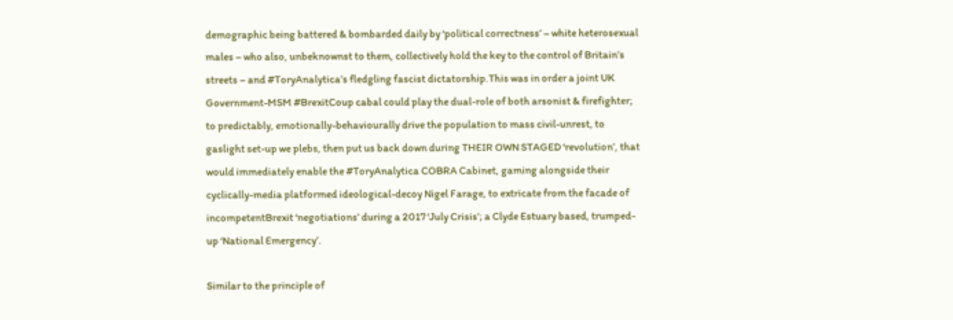demographic being battered & bombarded daily by ‘political correctness’ – white heterosexual males – who also, unbeknownst to them, collectively hold the key to the control of Britain’s streets – and #ToryAnalytica’s fledgling fascist dictatorship.This was in order a joint UK Government-MSM #BrexitCoup cabal could play the dual-role of both arsonist & firefighter; to predictably, emotionally-behaviourally drive the population to mass civil-unrest, to gaslight set-up we plebs, then put us back down during THEIR OWN STAGED ‘revolution’, that would immediately enable the #ToryAnalytica COBRA Cabinet, gaming alongside their cyclically-media platformed ideological-decoy Nigel Farage, to extricate from the facade of incompetentBrexit ‘negotiations’ during a 2017 ‘July Crisis’; a Clyde Estuary based, trumped-up ‘National Emergency’.

Similar to the principle of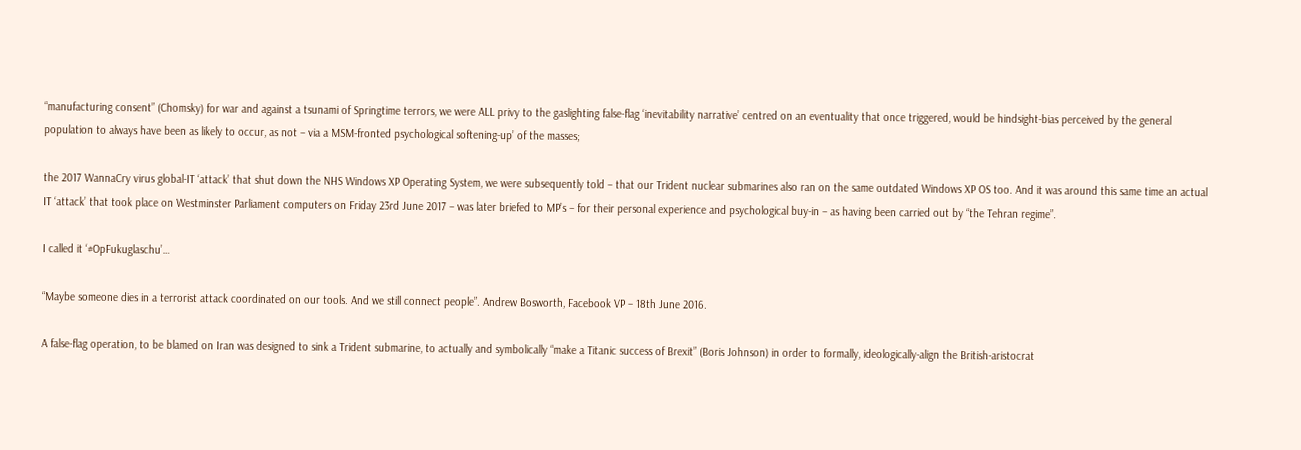“manufacturing consent” (Chomsky) for war and against a tsunami of Springtime terrors, we were ALL privy to the gaslighting false-flag ‘inevitability narrative’ centred on an eventuality that once triggered, would be hindsight-bias perceived by the general population to always have been as likely to occur, as not – via a MSM-fronted psychological softening-up’ of the masses;

the 2017 WannaCry virus global-IT ‘attack’ that shut down the NHS Windows XP Operating System, we were subsequently told – that our Trident nuclear submarines also ran on the same outdated Windows XP OS too. And it was around this same time an actual IT ‘attack’ that took place on Westminster Parliament computers on Friday 23rd June 2017 – was later briefed to MP’s – for their personal experience and psychological buy-in – as having been carried out by “the Tehran regime”.

I called it ‘#OpFukuglaschu’…

“Maybe someone dies in a terrorist attack coordinated on our tools. And we still connect people”. Andrew Bosworth, Facebook VP – 18th June 2016.

A false-flag operation, to be blamed on Iran was designed to sink a Trident submarine, to actually and symbolically “make a Titanic success of Brexit” (Boris Johnson) in order to formally, ideologically-align the British-aristocrat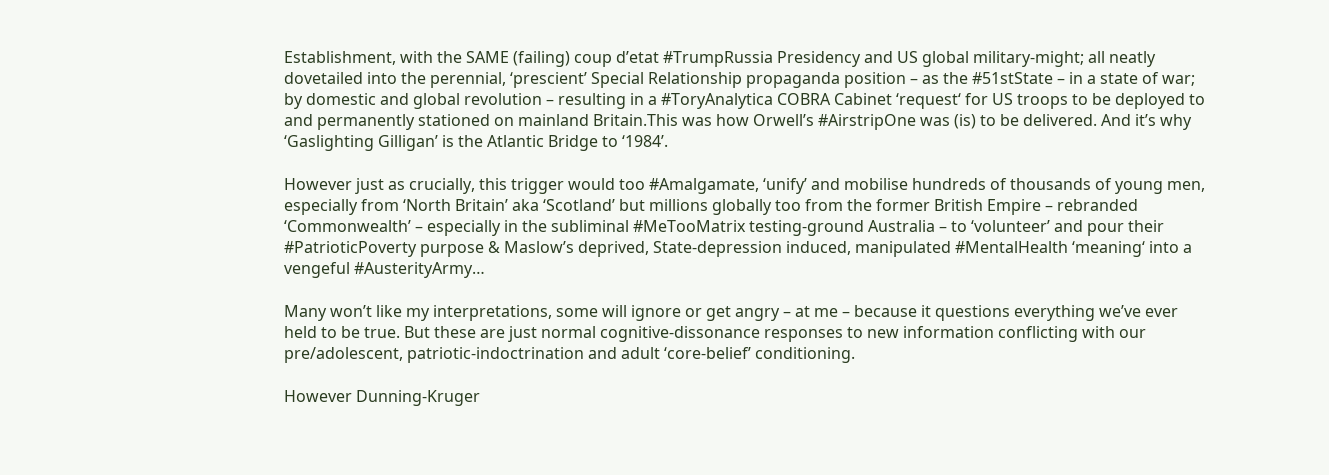Establishment, with the SAME (failing) coup d’etat #TrumpRussia Presidency and US global military-might; all neatly dovetailed into the perennial, ‘prescient’ Special Relationship propaganda position – as the #51stState – in a state of war; by domestic and global revolution – resulting in a #ToryAnalytica COBRA Cabinet ‘request‘ for US troops to be deployed to and permanently stationed on mainland Britain.This was how Orwell’s #AirstripOne was (is) to be delivered. And it’s why ‘Gaslighting Gilligan’ is the Atlantic Bridge to ‘1984’.

However just as crucially, this trigger would too #Amalgamate, ‘unify’ and mobilise hundreds of thousands of young men, especially from ‘North Britain’ aka ‘Scotland’ but millions globally too from the former British Empire – rebranded ‘Commonwealth’ – especially in the subliminal #MeTooMatrix testing-ground Australia – to ‘volunteer’ and pour their #PatrioticPoverty purpose & Maslow’s deprived, State-depression induced, manipulated #MentalHealth ‘meaning‘ into a vengeful #AusterityArmy…

Many won’t like my interpretations, some will ignore or get angry – at me – because it questions everything we’ve ever held to be true. But these are just normal cognitive-dissonance responses to new information conflicting with our pre/adolescent, patriotic-indoctrination and adult ‘core-belief’ conditioning.

However Dunning-Kruger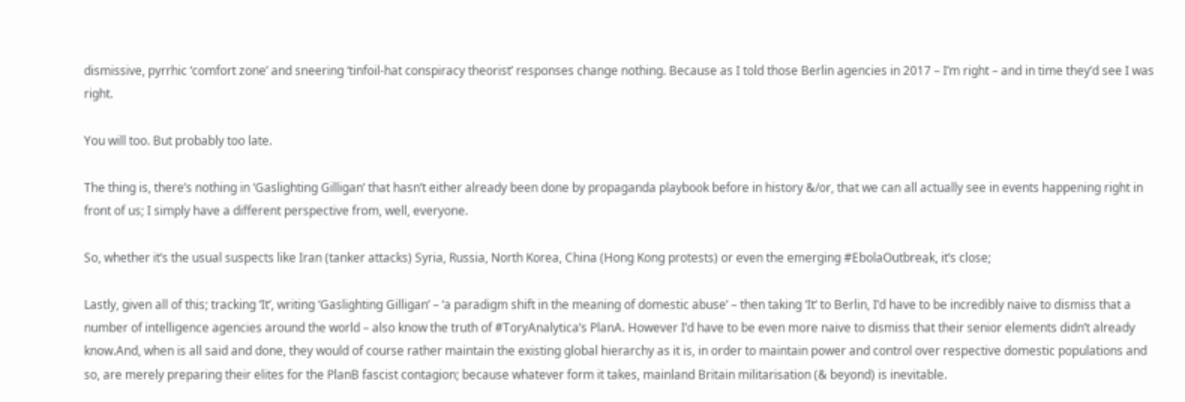dismissive, pyrrhic ‘comfort zone’ and sneering ‘tinfoil-hat conspiracy theorist’ responses change nothing. Because as I told those Berlin agencies in 2017 – I’m right – and in time they’d see I was right.

You will too. But probably too late.

The thing is, there’s nothing in ‘Gaslighting Gilligan’ that hasn’t either already been done by propaganda playbook before in history &/or, that we can all actually see in events happening right in front of us; I simply have a different perspective from, well, everyone.

So, whether it’s the usual suspects like Iran (tanker attacks) Syria, Russia, North Korea, China (Hong Kong protests) or even the emerging #EbolaOutbreak, it’s close;

Lastly, given all of this; tracking ‘It’, writing ‘Gaslighting Gilligan’ – ‘a paradigm shift in the meaning of domestic abuse’ – then taking ‘It‘ to Berlin, I’d have to be incredibly naive to dismiss that a number of intelligence agencies around the world – also know the truth of #ToryAnalytica’s PlanA. However I’d have to be even more naive to dismiss that their senior elements didn’t already know.And, when is all said and done, they would of course rather maintain the existing global hierarchy as it is, in order to maintain power and control over respective domestic populations and so, are merely preparing their elites for the PlanB fascist contagion; because whatever form it takes, mainland Britain militarisation (& beyond) is inevitable.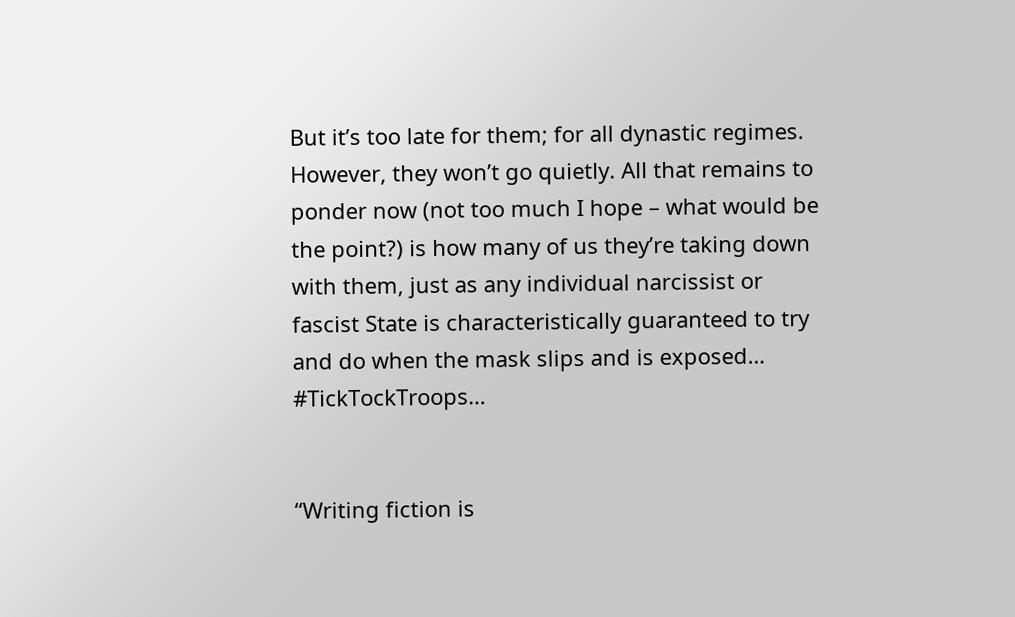But it’s too late for them; for all dynastic regimes. However, they won’t go quietly. All that remains to ponder now (not too much I hope – what would be the point?) is how many of us they’re taking down with them, just as any individual narcissist or fascist State is characteristically guaranteed to try and do when the mask slips and is exposed… #TickTockTroops…


“Writing fiction is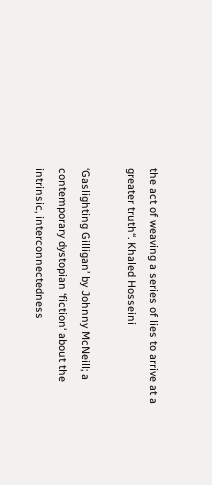the act of weaving a series of lies to arrive at a greater truth“. Khaled Hosseini

‘Gaslighting Gilligan’ by Johnny McNeill; a contemporary dystopian ‘fiction‘ about the intrinsic, interconnectedness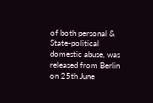of both personal & State-political domestic abuse, was released from Berlin on 25th June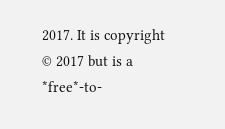2017. It is copyright © 2017 but is a *free*-to-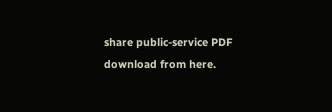share public-service PDF download from here.